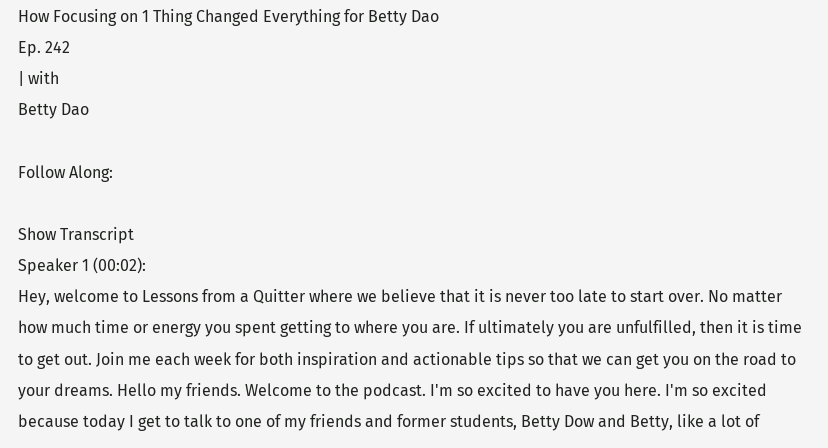How Focusing on 1 Thing Changed Everything for Betty Dao
Ep. 242
| with
Betty Dao

Follow Along:

Show Transcript
Speaker 1 (00:02):
Hey, welcome to Lessons from a Quitter where we believe that it is never too late to start over. No matter how much time or energy you spent getting to where you are. If ultimately you are unfulfilled, then it is time to get out. Join me each week for both inspiration and actionable tips so that we can get you on the road to your dreams. Hello my friends. Welcome to the podcast. I'm so excited to have you here. I'm so excited because today I get to talk to one of my friends and former students, Betty Dow and Betty, like a lot of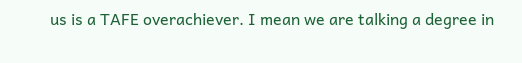us is a TAFE overachiever. I mean we are talking a degree in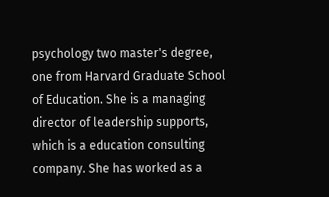psychology two master's degree, one from Harvard Graduate School of Education. She is a managing director of leadership supports, which is a education consulting company. She has worked as a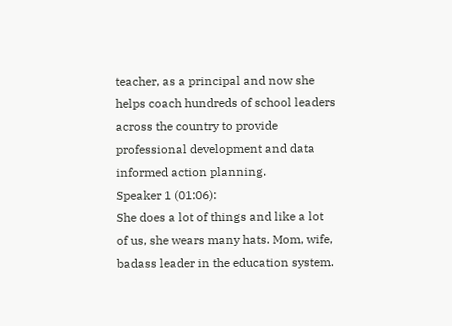teacher, as a principal and now she helps coach hundreds of school leaders across the country to provide professional development and data informed action planning.
Speaker 1 (01:06):
She does a lot of things and like a lot of us, she wears many hats. Mom, wife, badass leader in the education system.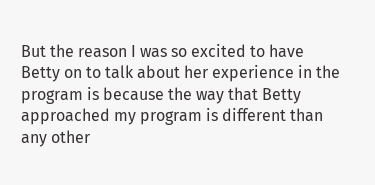But the reason I was so excited to have Betty on to talk about her experience in the program is because the way that Betty approached my program is different than any other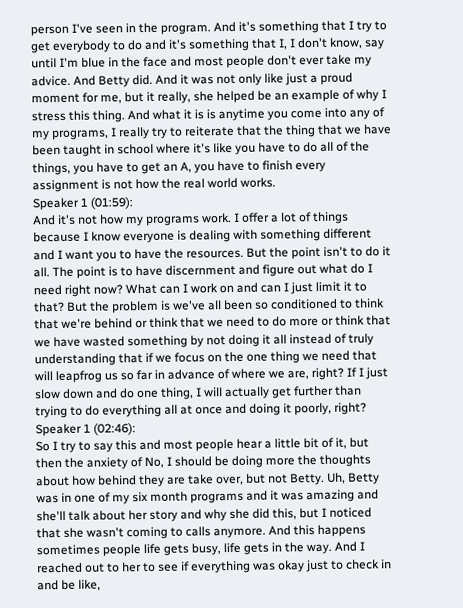person I've seen in the program. And it's something that I try to get everybody to do and it's something that I, I don't know, say until I'm blue in the face and most people don't ever take my advice. And Betty did. And it was not only like just a proud moment for me, but it really, she helped be an example of why I stress this thing. And what it is is anytime you come into any of my programs, I really try to reiterate that the thing that we have been taught in school where it's like you have to do all of the things, you have to get an A, you have to finish every assignment is not how the real world works.
Speaker 1 (01:59):
And it's not how my programs work. I offer a lot of things because I know everyone is dealing with something different and I want you to have the resources. But the point isn't to do it all. The point is to have discernment and figure out what do I need right now? What can I work on and can I just limit it to that? But the problem is we've all been so conditioned to think that we're behind or think that we need to do more or think that we have wasted something by not doing it all instead of truly understanding that if we focus on the one thing we need that will leapfrog us so far in advance of where we are, right? If I just slow down and do one thing, I will actually get further than trying to do everything all at once and doing it poorly, right?
Speaker 1 (02:46):
So I try to say this and most people hear a little bit of it, but then the anxiety of No, I should be doing more the thoughts about how behind they are take over, but not Betty. Uh, Betty was in one of my six month programs and it was amazing and she'll talk about her story and why she did this, but I noticed that she wasn't coming to calls anymore. And this happens sometimes people life gets busy, life gets in the way. And I reached out to her to see if everything was okay just to check in and be like,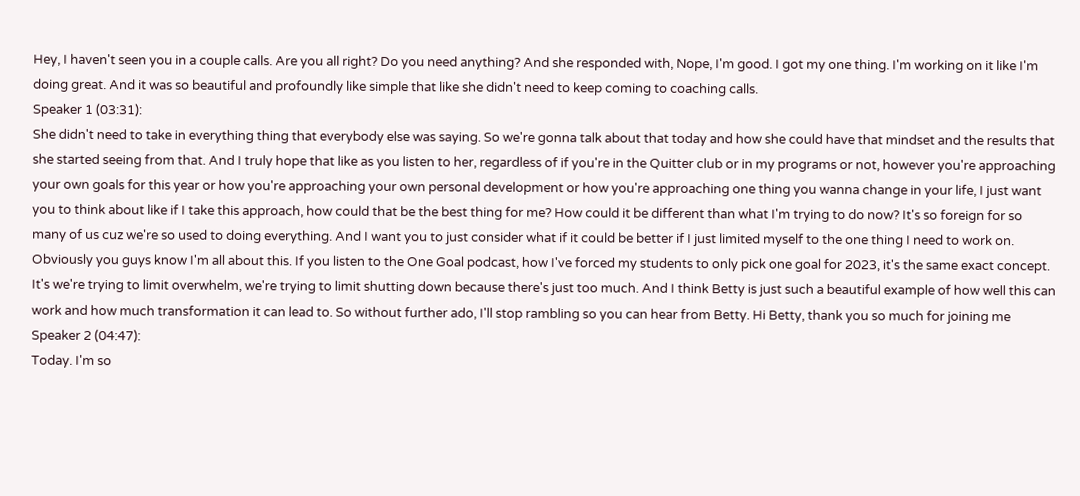Hey, I haven't seen you in a couple calls. Are you all right? Do you need anything? And she responded with, Nope, I'm good. I got my one thing. I'm working on it like I'm doing great. And it was so beautiful and profoundly like simple that like she didn't need to keep coming to coaching calls.
Speaker 1 (03:31):
She didn't need to take in everything thing that everybody else was saying. So we're gonna talk about that today and how she could have that mindset and the results that she started seeing from that. And I truly hope that like as you listen to her, regardless of if you're in the Quitter club or in my programs or not, however you're approaching your own goals for this year or how you're approaching your own personal development or how you're approaching one thing you wanna change in your life, I just want you to think about like if I take this approach, how could that be the best thing for me? How could it be different than what I'm trying to do now? It's so foreign for so many of us cuz we're so used to doing everything. And I want you to just consider what if it could be better if I just limited myself to the one thing I need to work on. Obviously you guys know I'm all about this. If you listen to the One Goal podcast, how I've forced my students to only pick one goal for 2023, it's the same exact concept. It's we're trying to limit overwhelm, we're trying to limit shutting down because there's just too much. And I think Betty is just such a beautiful example of how well this can work and how much transformation it can lead to. So without further ado, I'll stop rambling so you can hear from Betty. Hi Betty, thank you so much for joining me
Speaker 2 (04:47):
Today. I'm so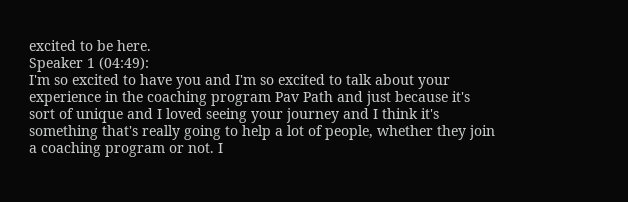excited to be here.
Speaker 1 (04:49):
I'm so excited to have you and I'm so excited to talk about your experience in the coaching program Pav Path and just because it's sort of unique and I loved seeing your journey and I think it's something that's really going to help a lot of people, whether they join a coaching program or not. I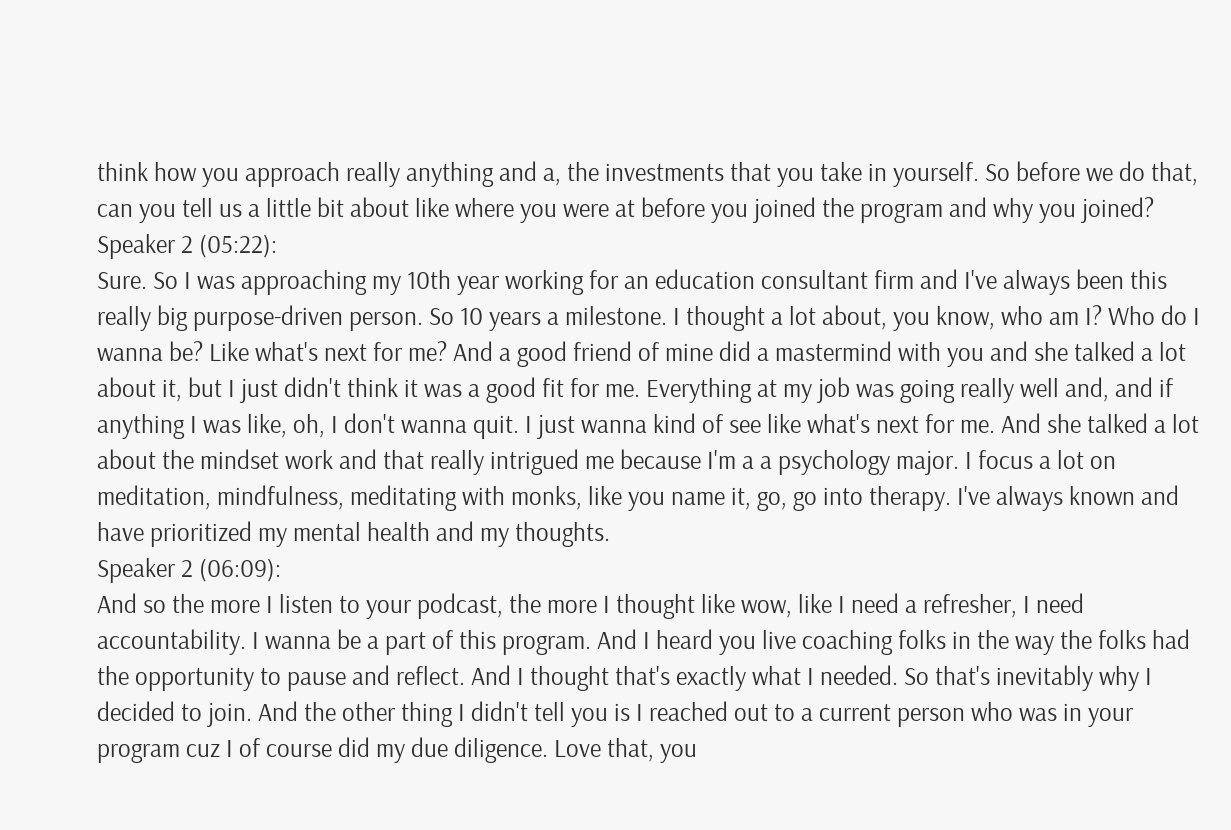think how you approach really anything and a, the investments that you take in yourself. So before we do that, can you tell us a little bit about like where you were at before you joined the program and why you joined?
Speaker 2 (05:22):
Sure. So I was approaching my 10th year working for an education consultant firm and I've always been this really big purpose-driven person. So 10 years a milestone. I thought a lot about, you know, who am I? Who do I wanna be? Like what's next for me? And a good friend of mine did a mastermind with you and she talked a lot about it, but I just didn't think it was a good fit for me. Everything at my job was going really well and, and if anything I was like, oh, I don't wanna quit. I just wanna kind of see like what's next for me. And she talked a lot about the mindset work and that really intrigued me because I'm a a psychology major. I focus a lot on meditation, mindfulness, meditating with monks, like you name it, go, go into therapy. I've always known and have prioritized my mental health and my thoughts.
Speaker 2 (06:09):
And so the more I listen to your podcast, the more I thought like wow, like I need a refresher, I need accountability. I wanna be a part of this program. And I heard you live coaching folks in the way the folks had the opportunity to pause and reflect. And I thought that's exactly what I needed. So that's inevitably why I decided to join. And the other thing I didn't tell you is I reached out to a current person who was in your program cuz I of course did my due diligence. Love that, you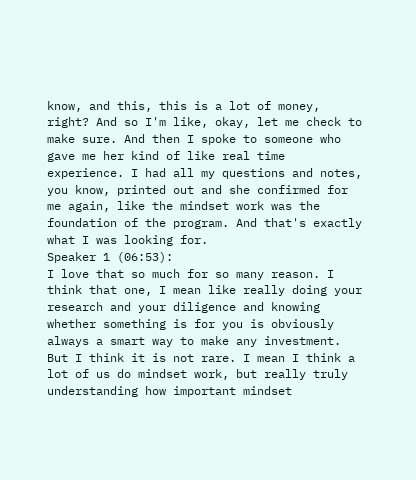know, and this, this is a lot of money, right? And so I'm like, okay, let me check to make sure. And then I spoke to someone who gave me her kind of like real time experience. I had all my questions and notes, you know, printed out and she confirmed for me again, like the mindset work was the foundation of the program. And that's exactly what I was looking for.
Speaker 1 (06:53):
I love that so much for so many reason. I think that one, I mean like really doing your research and your diligence and knowing whether something is for you is obviously always a smart way to make any investment. But I think it is not rare. I mean I think a lot of us do mindset work, but really truly understanding how important mindset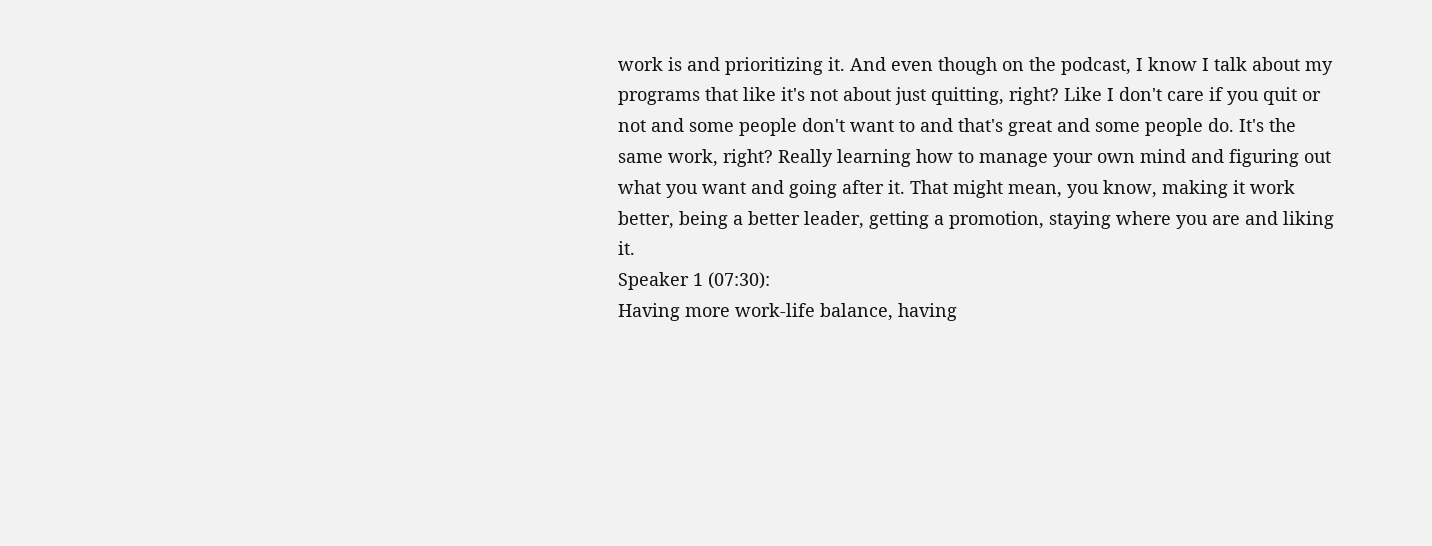work is and prioritizing it. And even though on the podcast, I know I talk about my programs that like it's not about just quitting, right? Like I don't care if you quit or not and some people don't want to and that's great and some people do. It's the same work, right? Really learning how to manage your own mind and figuring out what you want and going after it. That might mean, you know, making it work better, being a better leader, getting a promotion, staying where you are and liking it.
Speaker 1 (07:30):
Having more work-life balance, having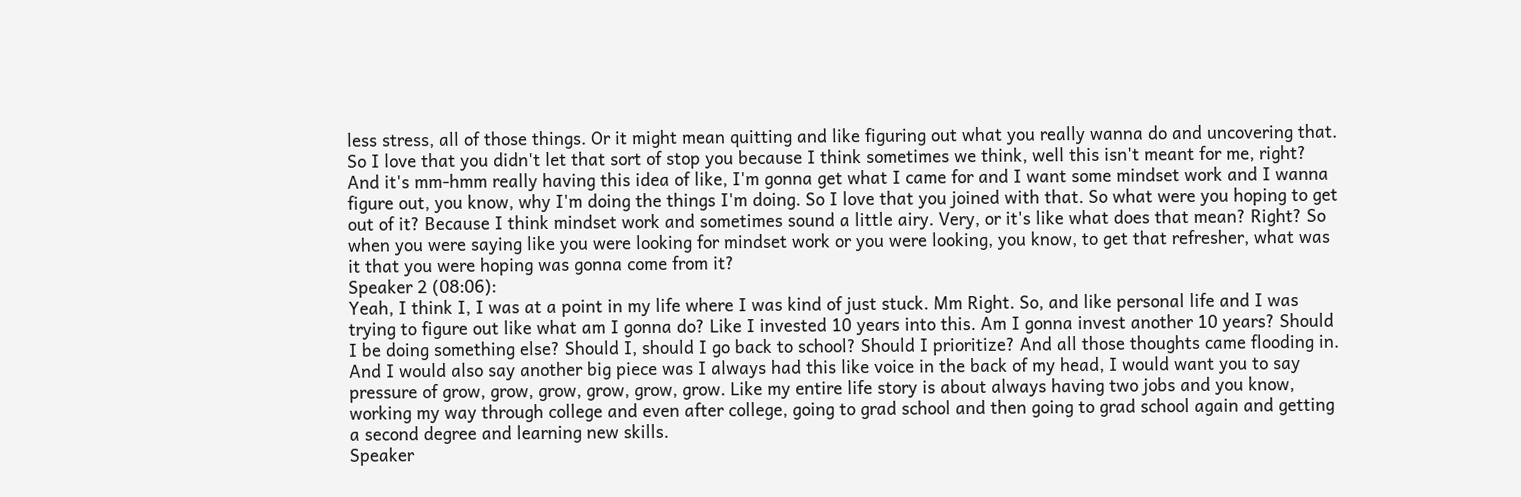less stress, all of those things. Or it might mean quitting and like figuring out what you really wanna do and uncovering that. So I love that you didn't let that sort of stop you because I think sometimes we think, well this isn't meant for me, right? And it's mm-hmm really having this idea of like, I'm gonna get what I came for and I want some mindset work and I wanna figure out, you know, why I'm doing the things I'm doing. So I love that you joined with that. So what were you hoping to get out of it? Because I think mindset work and sometimes sound a little airy. Very, or it's like what does that mean? Right? So when you were saying like you were looking for mindset work or you were looking, you know, to get that refresher, what was it that you were hoping was gonna come from it?
Speaker 2 (08:06):
Yeah, I think I, I was at a point in my life where I was kind of just stuck. Mm Right. So, and like personal life and I was trying to figure out like what am I gonna do? Like I invested 10 years into this. Am I gonna invest another 10 years? Should I be doing something else? Should I, should I go back to school? Should I prioritize? And all those thoughts came flooding in. And I would also say another big piece was I always had this like voice in the back of my head, I would want you to say pressure of grow, grow, grow, grow, grow, grow. Like my entire life story is about always having two jobs and you know, working my way through college and even after college, going to grad school and then going to grad school again and getting a second degree and learning new skills.
Speaker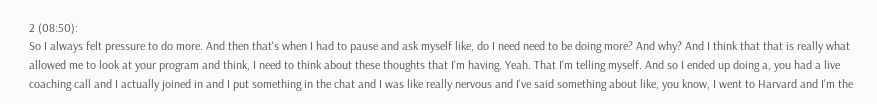2 (08:50):
So I always felt pressure to do more. And then that's when I had to pause and ask myself like, do I need need to be doing more? And why? And I think that that is really what allowed me to look at your program and think, I need to think about these thoughts that I'm having. Yeah. That I'm telling myself. And so I ended up doing a, you had a live coaching call and I actually joined in and I put something in the chat and I was like really nervous and I've said something about like, you know, I went to Harvard and I'm the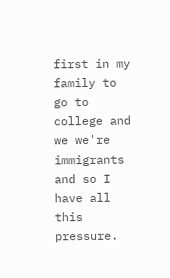first in my family to go to college and we we're immigrants and so I have all this pressure.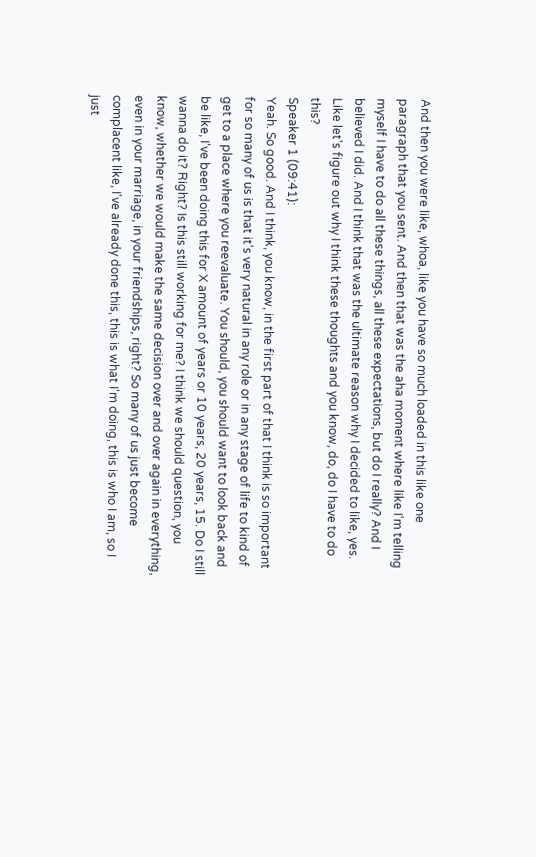And then you were like, whoa, like you have so much loaded in this like one paragraph that you sent. And then that was the aha moment where like I'm telling myself I have to do all these things, all these expectations, but do I really? And I believed I did. And I think that was the ultimate reason why I decided to like, yes. Like let's figure out why I think these thoughts and you know, do, do I have to do this?
Speaker 1 (09:41):
Yeah. So good. And I think, you know, in the first part of that I think is so important for so many of us is that it's very natural in any role or in any stage of life to kind of get to a place where you reevaluate. You should, you should want to look back and be like, I've been doing this for X amount of years or 10 years, 20 years, 15. Do I still wanna do it? Right? Is this still working for me? I think we should question, you know, whether we would make the same decision over and over again in everything, even in your marriage, in your friendships, right? So many of us just become complacent like, I've already done this, this is what I'm doing, this is who I am, so I just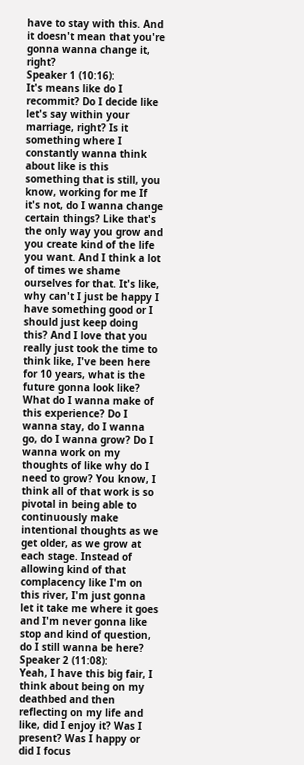have to stay with this. And it doesn't mean that you're gonna wanna change it, right?
Speaker 1 (10:16):
It's means like do I recommit? Do I decide like let's say within your marriage, right? Is it something where I constantly wanna think about like is this something that is still, you know, working for me If it's not, do I wanna change certain things? Like that's the only way you grow and you create kind of the life you want. And I think a lot of times we shame ourselves for that. It's like, why can't I just be happy I have something good or I should just keep doing this? And I love that you really just took the time to think like, I've been here for 10 years, what is the future gonna look like? What do I wanna make of this experience? Do I wanna stay, do I wanna go, do I wanna grow? Do I wanna work on my thoughts of like why do I need to grow? You know, I think all of that work is so pivotal in being able to continuously make intentional thoughts as we get older, as we grow at each stage. Instead of allowing kind of that complacency like I'm on this river, I'm just gonna let it take me where it goes and I'm never gonna like stop and kind of question, do I still wanna be here?
Speaker 2 (11:08):
Yeah, I have this big fair, I think about being on my deathbed and then reflecting on my life and like, did I enjoy it? Was I present? Was I happy or did I focus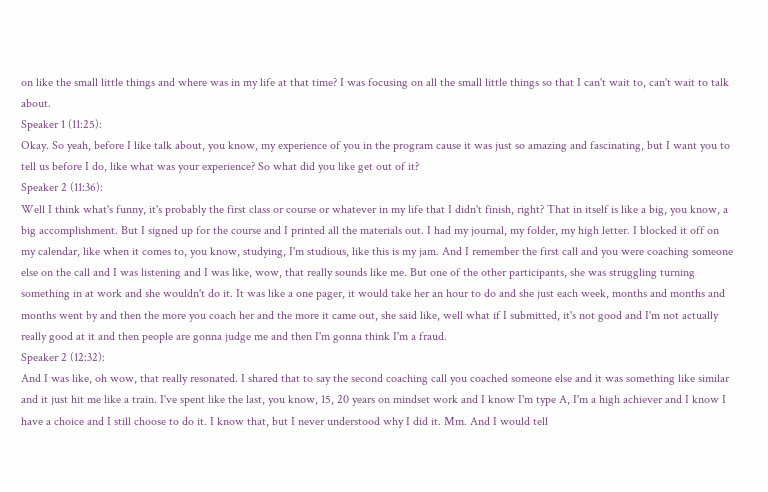on like the small little things and where was in my life at that time? I was focusing on all the small little things so that I can't wait to, can't wait to talk about.
Speaker 1 (11:25):
Okay. So yeah, before I like talk about, you know, my experience of you in the program cause it was just so amazing and fascinating, but I want you to tell us before I do, like what was your experience? So what did you like get out of it?
Speaker 2 (11:36):
Well I think what's funny, it's probably the first class or course or whatever in my life that I didn't finish, right? That in itself is like a big, you know, a big accomplishment. But I signed up for the course and I printed all the materials out. I had my journal, my folder, my high letter. I blocked it off on my calendar, like when it comes to, you know, studying, I'm studious, like this is my jam. And I remember the first call and you were coaching someone else on the call and I was listening and I was like, wow, that really sounds like me. But one of the other participants, she was struggling turning something in at work and she wouldn't do it. It was like a one pager, it would take her an hour to do and she just each week, months and months and months went by and then the more you coach her and the more it came out, she said like, well what if I submitted, it's not good and I'm not actually really good at it and then people are gonna judge me and then I'm gonna think I'm a fraud.
Speaker 2 (12:32):
And I was like, oh wow, that really resonated. I shared that to say the second coaching call you coached someone else and it was something like similar and it just hit me like a train. I've spent like the last, you know, 15, 20 years on mindset work and I know I'm type A, I'm a high achiever and I know I have a choice and I still choose to do it. I know that, but I never understood why I did it. Mm. And I would tell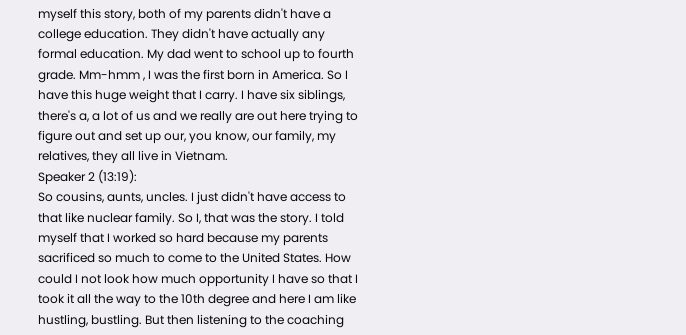myself this story, both of my parents didn't have a college education. They didn't have actually any formal education. My dad went to school up to fourth grade. Mm-hmm , I was the first born in America. So I have this huge weight that I carry. I have six siblings, there's a, a lot of us and we really are out here trying to figure out and set up our, you know, our family, my relatives, they all live in Vietnam.
Speaker 2 (13:19):
So cousins, aunts, uncles. I just didn't have access to that like nuclear family. So I, that was the story. I told myself that I worked so hard because my parents sacrificed so much to come to the United States. How could I not look how much opportunity I have so that I took it all the way to the 10th degree and here I am like hustling, bustling. But then listening to the coaching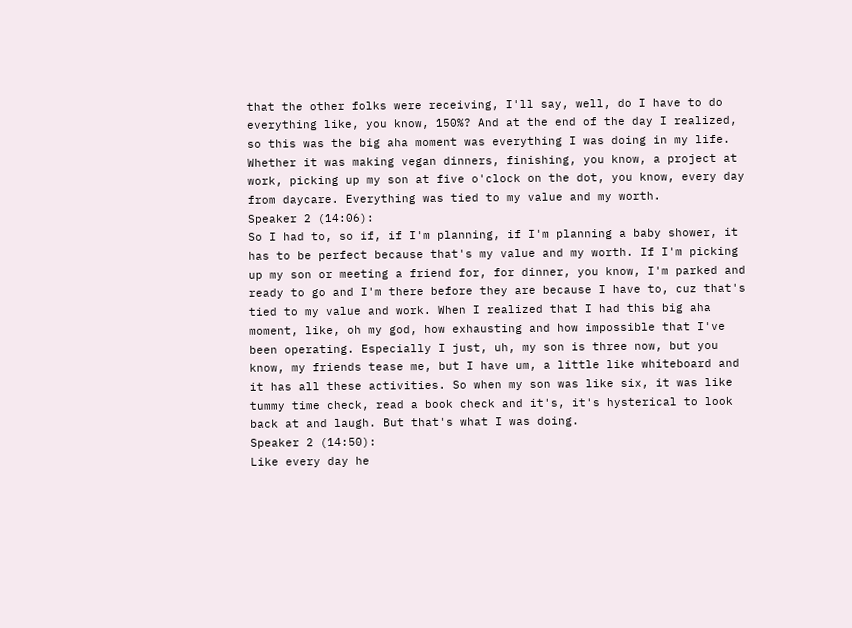that the other folks were receiving, I'll say, well, do I have to do everything like, you know, 150%? And at the end of the day I realized, so this was the big aha moment was everything I was doing in my life. Whether it was making vegan dinners, finishing, you know, a project at work, picking up my son at five o'clock on the dot, you know, every day from daycare. Everything was tied to my value and my worth.
Speaker 2 (14:06):
So I had to, so if, if I'm planning, if I'm planning a baby shower, it has to be perfect because that's my value and my worth. If I'm picking up my son or meeting a friend for, for dinner, you know, I'm parked and ready to go and I'm there before they are because I have to, cuz that's tied to my value and work. When I realized that I had this big aha moment, like, oh my god, how exhausting and how impossible that I've been operating. Especially I just, uh, my son is three now, but you know, my friends tease me, but I have um, a little like whiteboard and it has all these activities. So when my son was like six, it was like tummy time check, read a book check and it's, it's hysterical to look back at and laugh. But that's what I was doing.
Speaker 2 (14:50):
Like every day he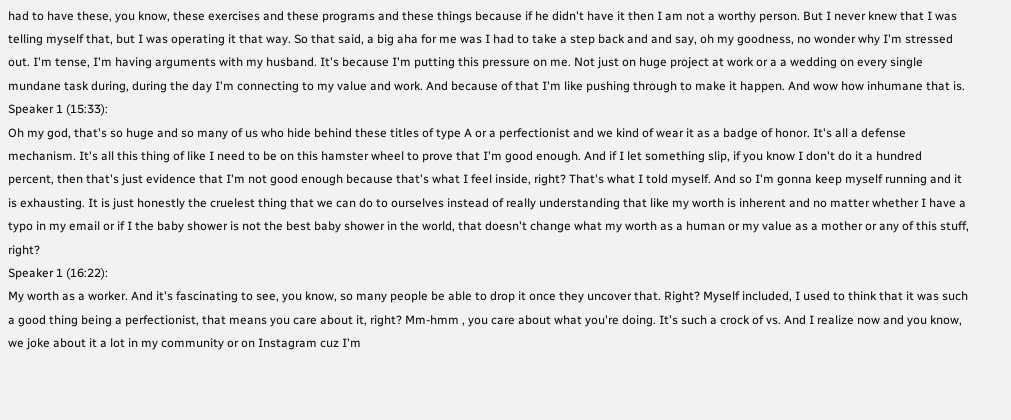had to have these, you know, these exercises and these programs and these things because if he didn't have it then I am not a worthy person. But I never knew that I was telling myself that, but I was operating it that way. So that said, a big aha for me was I had to take a step back and and say, oh my goodness, no wonder why I'm stressed out. I'm tense, I'm having arguments with my husband. It's because I'm putting this pressure on me. Not just on huge project at work or a a wedding on every single mundane task during, during the day I'm connecting to my value and work. And because of that I'm like pushing through to make it happen. And wow how inhumane that is.
Speaker 1 (15:33):
Oh my god, that's so huge and so many of us who hide behind these titles of type A or a perfectionist and we kind of wear it as a badge of honor. It's all a defense mechanism. It's all this thing of like I need to be on this hamster wheel to prove that I'm good enough. And if I let something slip, if you know I don't do it a hundred percent, then that's just evidence that I'm not good enough because that's what I feel inside, right? That's what I told myself. And so I'm gonna keep myself running and it is exhausting. It is just honestly the cruelest thing that we can do to ourselves instead of really understanding that like my worth is inherent and no matter whether I have a typo in my email or if I the baby shower is not the best baby shower in the world, that doesn't change what my worth as a human or my value as a mother or any of this stuff, right?
Speaker 1 (16:22):
My worth as a worker. And it's fascinating to see, you know, so many people be able to drop it once they uncover that. Right? Myself included, I used to think that it was such a good thing being a perfectionist, that means you care about it, right? Mm-hmm , you care about what you're doing. It's such a crock of vs. And I realize now and you know, we joke about it a lot in my community or on Instagram cuz I'm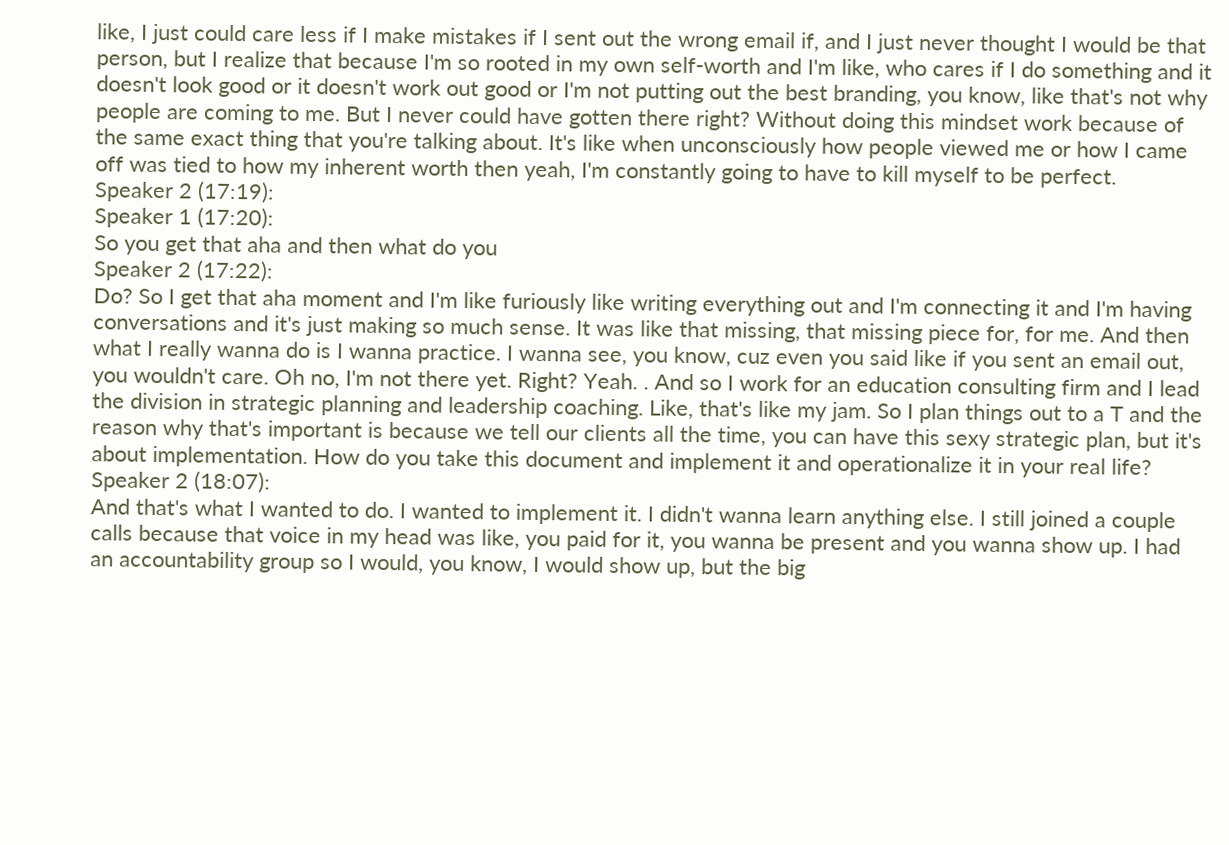like, I just could care less if I make mistakes if I sent out the wrong email if, and I just never thought I would be that person, but I realize that because I'm so rooted in my own self-worth and I'm like, who cares if I do something and it doesn't look good or it doesn't work out good or I'm not putting out the best branding, you know, like that's not why people are coming to me. But I never could have gotten there right? Without doing this mindset work because of the same exact thing that you're talking about. It's like when unconsciously how people viewed me or how I came off was tied to how my inherent worth then yeah, I'm constantly going to have to kill myself to be perfect.
Speaker 2 (17:19):
Speaker 1 (17:20):
So you get that aha and then what do you
Speaker 2 (17:22):
Do? So I get that aha moment and I'm like furiously like writing everything out and I'm connecting it and I'm having conversations and it's just making so much sense. It was like that missing, that missing piece for, for me. And then what I really wanna do is I wanna practice. I wanna see, you know, cuz even you said like if you sent an email out, you wouldn't care. Oh no, I'm not there yet. Right? Yeah. . And so I work for an education consulting firm and I lead the division in strategic planning and leadership coaching. Like, that's like my jam. So I plan things out to a T and the reason why that's important is because we tell our clients all the time, you can have this sexy strategic plan, but it's about implementation. How do you take this document and implement it and operationalize it in your real life?
Speaker 2 (18:07):
And that's what I wanted to do. I wanted to implement it. I didn't wanna learn anything else. I still joined a couple calls because that voice in my head was like, you paid for it, you wanna be present and you wanna show up. I had an accountability group so I would, you know, I would show up, but the big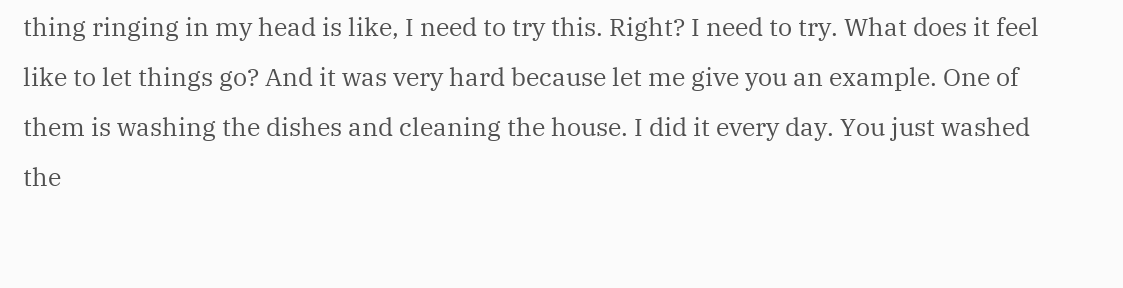thing ringing in my head is like, I need to try this. Right? I need to try. What does it feel like to let things go? And it was very hard because let me give you an example. One of them is washing the dishes and cleaning the house. I did it every day. You just washed the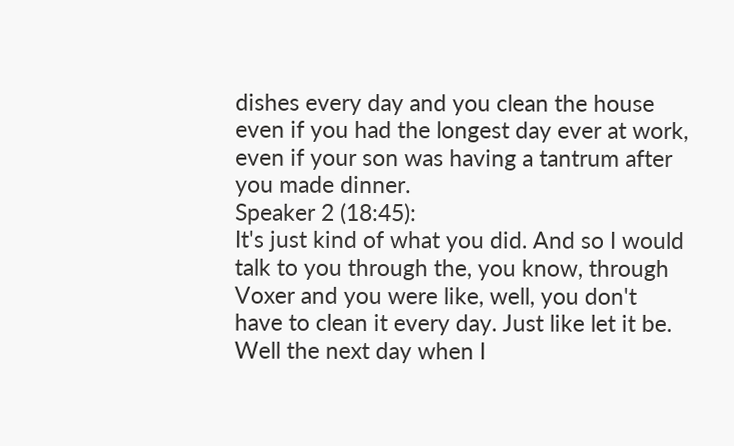dishes every day and you clean the house even if you had the longest day ever at work, even if your son was having a tantrum after you made dinner.
Speaker 2 (18:45):
It's just kind of what you did. And so I would talk to you through the, you know, through Voxer and you were like, well, you don't have to clean it every day. Just like let it be. Well the next day when I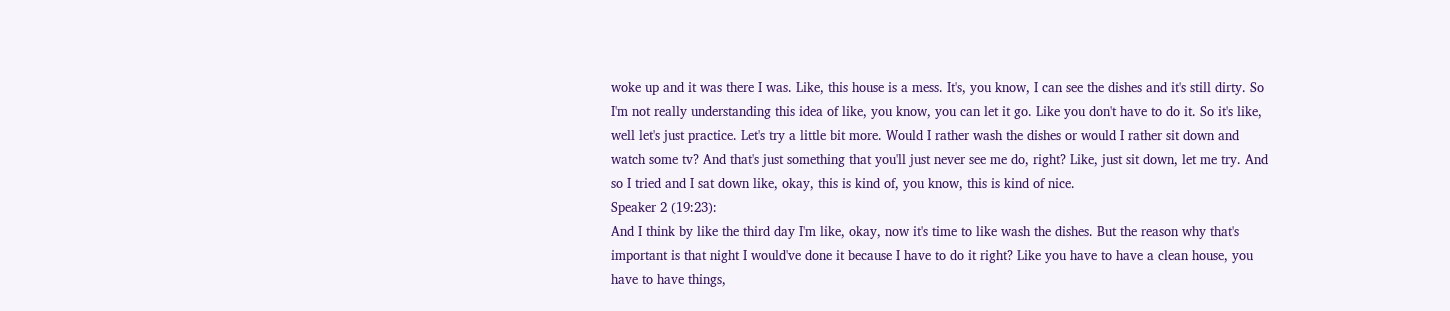woke up and it was there I was. Like, this house is a mess. It's, you know, I can see the dishes and it's still dirty. So I'm not really understanding this idea of like, you know, you can let it go. Like you don't have to do it. So it's like, well let's just practice. Let's try a little bit more. Would I rather wash the dishes or would I rather sit down and watch some tv? And that's just something that you'll just never see me do, right? Like, just sit down, let me try. And so I tried and I sat down like, okay, this is kind of, you know, this is kind of nice.
Speaker 2 (19:23):
And I think by like the third day I'm like, okay, now it's time to like wash the dishes. But the reason why that's important is that night I would've done it because I have to do it right? Like you have to have a clean house, you have to have things,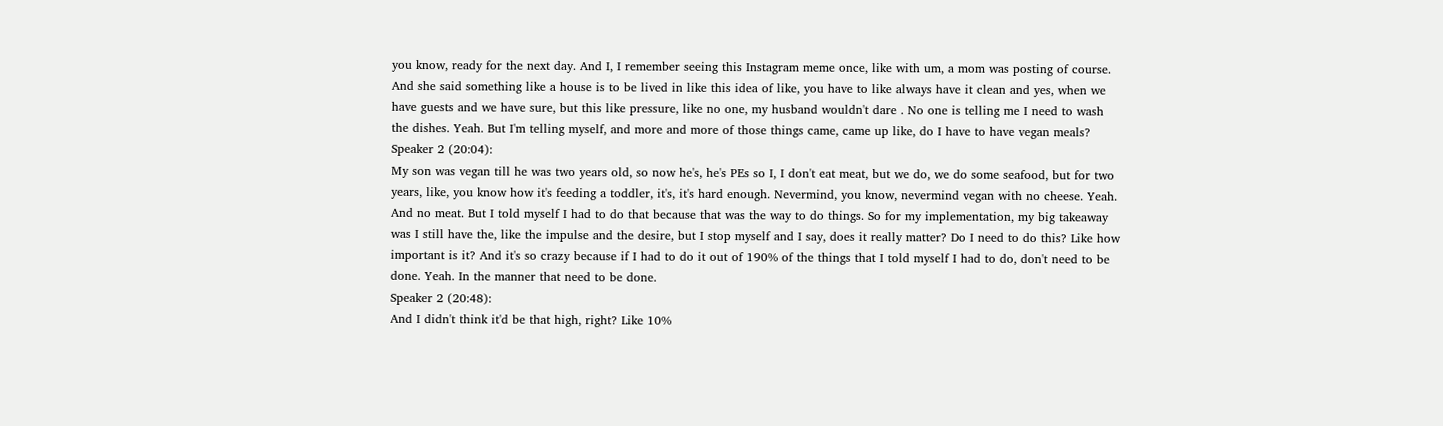you know, ready for the next day. And I, I remember seeing this Instagram meme once, like with um, a mom was posting of course. And she said something like a house is to be lived in like this idea of like, you have to like always have it clean and yes, when we have guests and we have sure, but this like pressure, like no one, my husband wouldn't dare . No one is telling me I need to wash the dishes. Yeah. But I'm telling myself, and more and more of those things came, came up like, do I have to have vegan meals?
Speaker 2 (20:04):
My son was vegan till he was two years old, so now he's, he's PEs so I, I don't eat meat, but we do, we do some seafood, but for two years, like, you know how it's feeding a toddler, it's, it's hard enough. Nevermind, you know, nevermind vegan with no cheese. Yeah. And no meat. But I told myself I had to do that because that was the way to do things. So for my implementation, my big takeaway was I still have the, like the impulse and the desire, but I stop myself and I say, does it really matter? Do I need to do this? Like how important is it? And it's so crazy because if I had to do it out of 190% of the things that I told myself I had to do, don't need to be done. Yeah. In the manner that need to be done.
Speaker 2 (20:48):
And I didn't think it'd be that high, right? Like 10%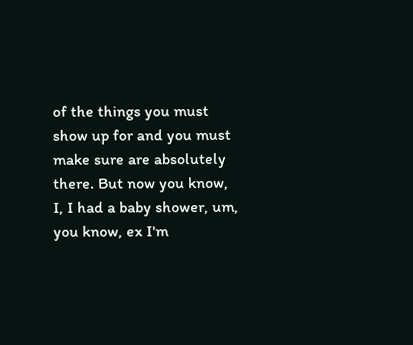of the things you must show up for and you must make sure are absolutely there. But now you know, I, I had a baby shower, um, you know, ex I'm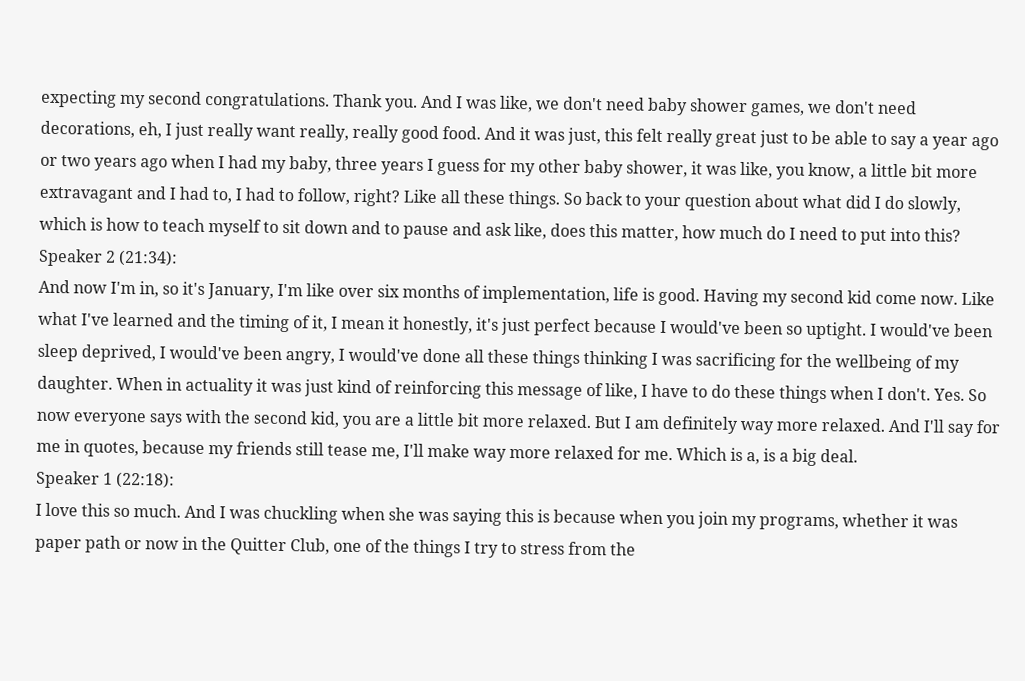expecting my second congratulations. Thank you. And I was like, we don't need baby shower games, we don't need decorations, eh, I just really want really, really good food. And it was just, this felt really great just to be able to say a year ago or two years ago when I had my baby, three years I guess for my other baby shower, it was like, you know, a little bit more extravagant and I had to, I had to follow, right? Like all these things. So back to your question about what did I do slowly, which is how to teach myself to sit down and to pause and ask like, does this matter, how much do I need to put into this?
Speaker 2 (21:34):
And now I'm in, so it's January, I'm like over six months of implementation, life is good. Having my second kid come now. Like what I've learned and the timing of it, I mean it honestly, it's just perfect because I would've been so uptight. I would've been sleep deprived, I would've been angry, I would've done all these things thinking I was sacrificing for the wellbeing of my daughter. When in actuality it was just kind of reinforcing this message of like, I have to do these things when I don't. Yes. So now everyone says with the second kid, you are a little bit more relaxed. But I am definitely way more relaxed. And I'll say for me in quotes, because my friends still tease me, I'll make way more relaxed for me. Which is a, is a big deal.
Speaker 1 (22:18):
I love this so much. And I was chuckling when she was saying this is because when you join my programs, whether it was paper path or now in the Quitter Club, one of the things I try to stress from the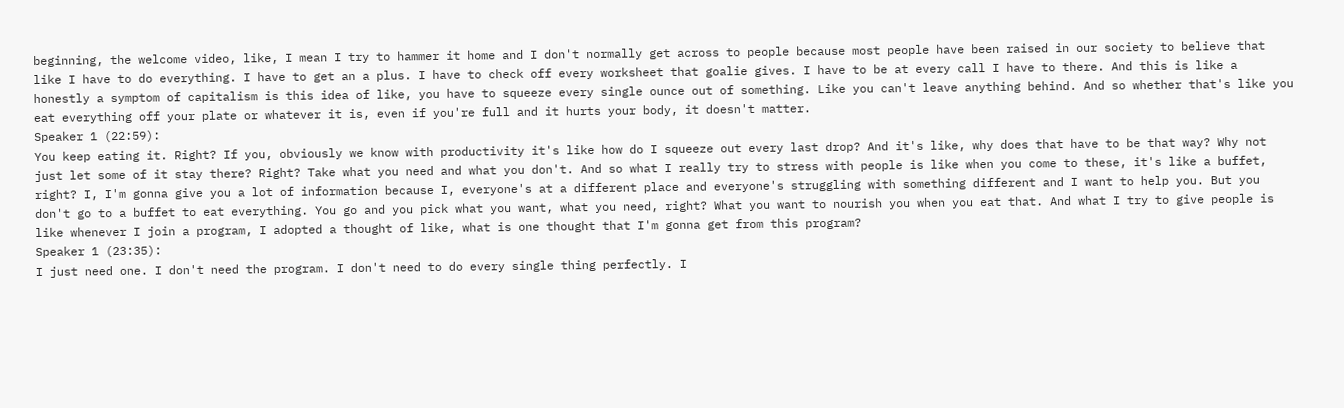beginning, the welcome video, like, I mean I try to hammer it home and I don't normally get across to people because most people have been raised in our society to believe that like I have to do everything. I have to get an a plus. I have to check off every worksheet that goalie gives. I have to be at every call I have to there. And this is like a honestly a symptom of capitalism is this idea of like, you have to squeeze every single ounce out of something. Like you can't leave anything behind. And so whether that's like you eat everything off your plate or whatever it is, even if you're full and it hurts your body, it doesn't matter.
Speaker 1 (22:59):
You keep eating it. Right? If you, obviously we know with productivity it's like how do I squeeze out every last drop? And it's like, why does that have to be that way? Why not just let some of it stay there? Right? Take what you need and what you don't. And so what I really try to stress with people is like when you come to these, it's like a buffet, right? I, I'm gonna give you a lot of information because I, everyone's at a different place and everyone's struggling with something different and I want to help you. But you don't go to a buffet to eat everything. You go and you pick what you want, what you need, right? What you want to nourish you when you eat that. And what I try to give people is like whenever I join a program, I adopted a thought of like, what is one thought that I'm gonna get from this program?
Speaker 1 (23:35):
I just need one. I don't need the program. I don't need to do every single thing perfectly. I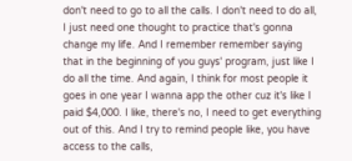don't need to go to all the calls. I don't need to do all, I just need one thought to practice that's gonna change my life. And I remember remember saying that in the beginning of you guys' program, just like I do all the time. And again, I think for most people it goes in one year I wanna app the other cuz it's like I paid $4,000. I like, there's no, I need to get everything out of this. And I try to remind people like, you have access to the calls,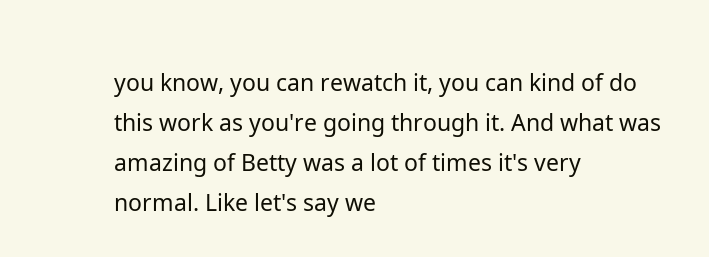you know, you can rewatch it, you can kind of do this work as you're going through it. And what was amazing of Betty was a lot of times it's very normal. Like let's say we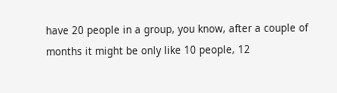have 20 people in a group, you know, after a couple of months it might be only like 10 people, 12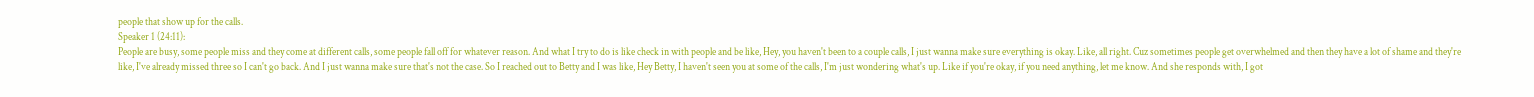people that show up for the calls.
Speaker 1 (24:11):
People are busy, some people miss and they come at different calls, some people fall off for whatever reason. And what I try to do is like check in with people and be like, Hey, you haven't been to a couple calls, I just wanna make sure everything is okay. Like, all right. Cuz sometimes people get overwhelmed and then they have a lot of shame and they're like, I've already missed three so I can't go back. And I just wanna make sure that's not the case. So I reached out to Betty and I was like, Hey Betty, I haven't seen you at some of the calls, I'm just wondering what's up. Like if you're okay, if you need anything, let me know. And she responds with, I got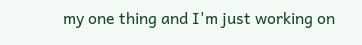my one thing and I'm just working on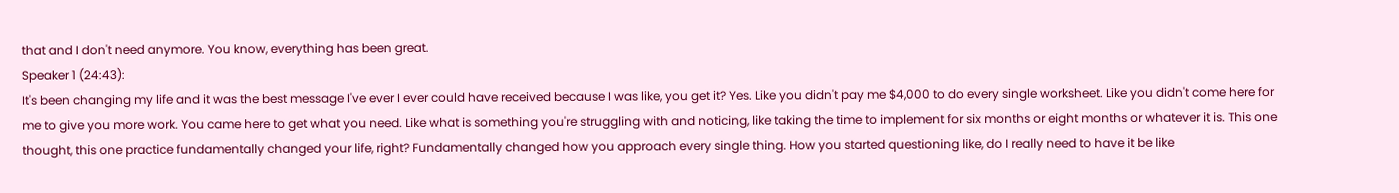that and I don't need anymore. You know, everything has been great.
Speaker 1 (24:43):
It's been changing my life and it was the best message I've ever I ever could have received because I was like, you get it? Yes. Like you didn't pay me $4,000 to do every single worksheet. Like you didn't come here for me to give you more work. You came here to get what you need. Like what is something you're struggling with and noticing, like taking the time to implement for six months or eight months or whatever it is. This one thought, this one practice fundamentally changed your life, right? Fundamentally changed how you approach every single thing. How you started questioning like, do I really need to have it be like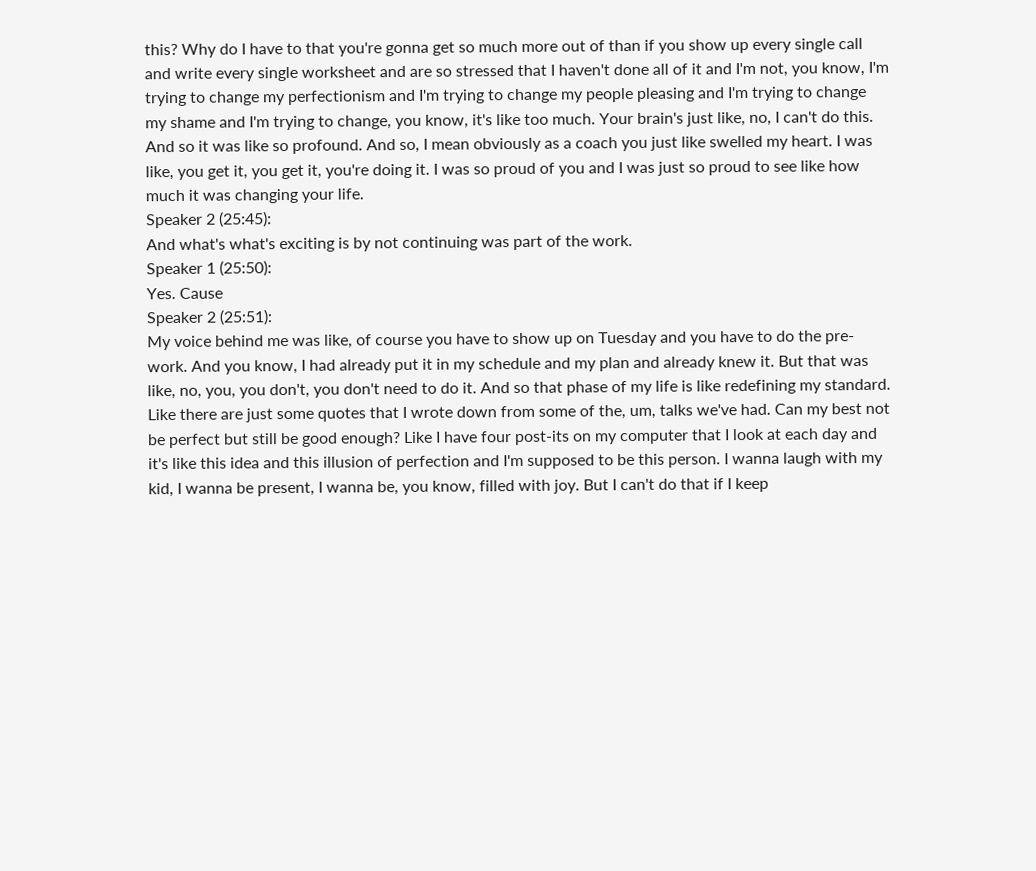this? Why do I have to that you're gonna get so much more out of than if you show up every single call and write every single worksheet and are so stressed that I haven't done all of it and I'm not, you know, I'm trying to change my perfectionism and I'm trying to change my people pleasing and I'm trying to change my shame and I'm trying to change, you know, it's like too much. Your brain's just like, no, I can't do this. And so it was like so profound. And so, I mean obviously as a coach you just like swelled my heart. I was like, you get it, you get it, you're doing it. I was so proud of you and I was just so proud to see like how much it was changing your life.
Speaker 2 (25:45):
And what's what's exciting is by not continuing was part of the work.
Speaker 1 (25:50):
Yes. Cause
Speaker 2 (25:51):
My voice behind me was like, of course you have to show up on Tuesday and you have to do the pre-work. And you know, I had already put it in my schedule and my plan and already knew it. But that was like, no, you, you don't, you don't need to do it. And so that phase of my life is like redefining my standard. Like there are just some quotes that I wrote down from some of the, um, talks we've had. Can my best not be perfect but still be good enough? Like I have four post-its on my computer that I look at each day and it's like this idea and this illusion of perfection and I'm supposed to be this person. I wanna laugh with my kid, I wanna be present, I wanna be, you know, filled with joy. But I can't do that if I keep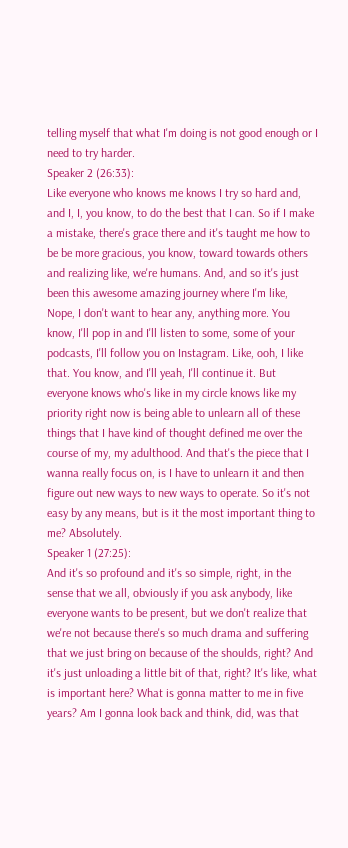telling myself that what I'm doing is not good enough or I need to try harder.
Speaker 2 (26:33):
Like everyone who knows me knows I try so hard and, and I, I, you know, to do the best that I can. So if I make a mistake, there's grace there and it's taught me how to be be more gracious, you know, toward towards others and realizing like, we're humans. And, and so it's just been this awesome amazing journey where I'm like, Nope, I don't want to hear any, anything more. You know, I'll pop in and I'll listen to some, some of your podcasts, I'll follow you on Instagram. Like, ooh, I like that. You know, and I'll yeah, I'll continue it. But everyone knows who's like in my circle knows like my priority right now is being able to unlearn all of these things that I have kind of thought defined me over the course of my, my adulthood. And that's the piece that I wanna really focus on, is I have to unlearn it and then figure out new ways to new ways to operate. So it's not easy by any means, but is it the most important thing to me? Absolutely.
Speaker 1 (27:25):
And it's so profound and it's so simple, right, in the sense that we all, obviously if you ask anybody, like everyone wants to be present, but we don't realize that we're not because there's so much drama and suffering that we just bring on because of the shoulds, right? And it's just unloading a little bit of that, right? It's like, what is important here? What is gonna matter to me in five years? Am I gonna look back and think, did, was that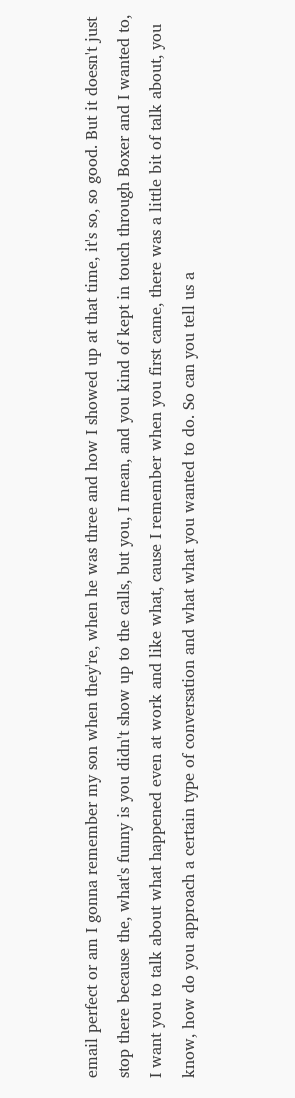email perfect or am I gonna remember my son when they're, when he was three and how I showed up at that time, it's so, so good. But it doesn't just stop there because the, what's funny is you didn't show up to the calls, but you, I mean, and you kind of kept in touch through Boxer and I wanted to, I want you to talk about what happened even at work and like what, cause I remember when you first came, there was a little bit of talk about, you know, how do you approach a certain type of conversation and what what you wanted to do. So can you tell us a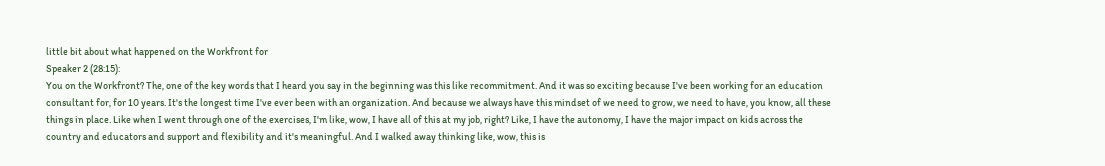little bit about what happened on the Workfront for
Speaker 2 (28:15):
You on the Workfront? The, one of the key words that I heard you say in the beginning was this like recommitment. And it was so exciting because I've been working for an education consultant for, for 10 years. It's the longest time I've ever been with an organization. And because we always have this mindset of we need to grow, we need to have, you know, all these things in place. Like when I went through one of the exercises, I'm like, wow, I have all of this at my job, right? Like, I have the autonomy, I have the major impact on kids across the country and educators and support and flexibility and it's meaningful. And I walked away thinking like, wow, this is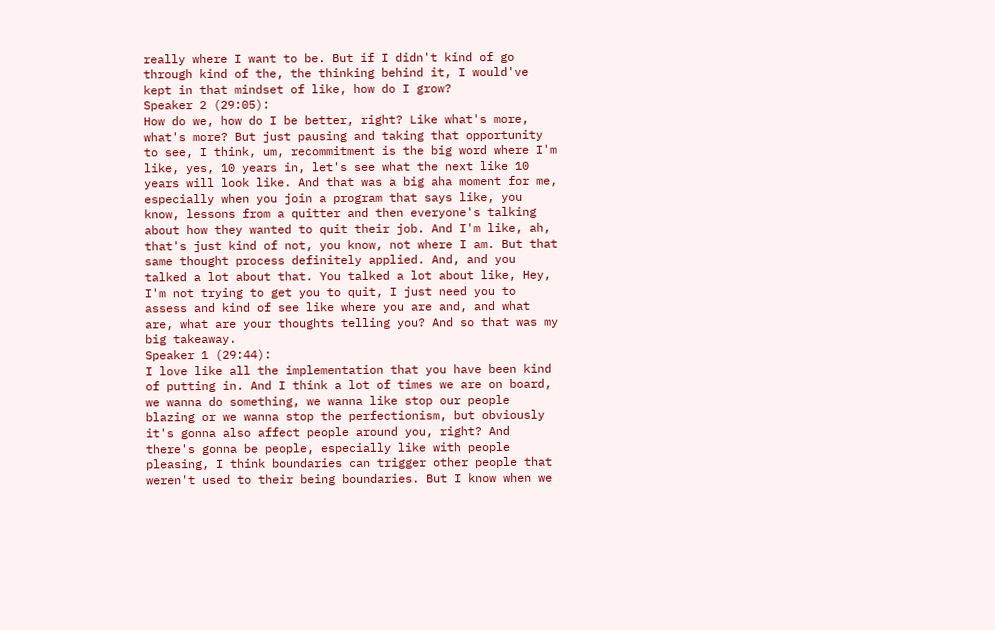really where I want to be. But if I didn't kind of go through kind of the, the thinking behind it, I would've kept in that mindset of like, how do I grow?
Speaker 2 (29:05):
How do we, how do I be better, right? Like what's more, what's more? But just pausing and taking that opportunity to see, I think, um, recommitment is the big word where I'm like, yes, 10 years in, let's see what the next like 10 years will look like. And that was a big aha moment for me, especially when you join a program that says like, you know, lessons from a quitter and then everyone's talking about how they wanted to quit their job. And I'm like, ah, that's just kind of not, you know, not where I am. But that same thought process definitely applied. And, and you talked a lot about that. You talked a lot about like, Hey, I'm not trying to get you to quit, I just need you to assess and kind of see like where you are and, and what are, what are your thoughts telling you? And so that was my big takeaway.
Speaker 1 (29:44):
I love like all the implementation that you have been kind of putting in. And I think a lot of times we are on board, we wanna do something, we wanna like stop our people blazing or we wanna stop the perfectionism, but obviously it's gonna also affect people around you, right? And there's gonna be people, especially like with people pleasing, I think boundaries can trigger other people that weren't used to their being boundaries. But I know when we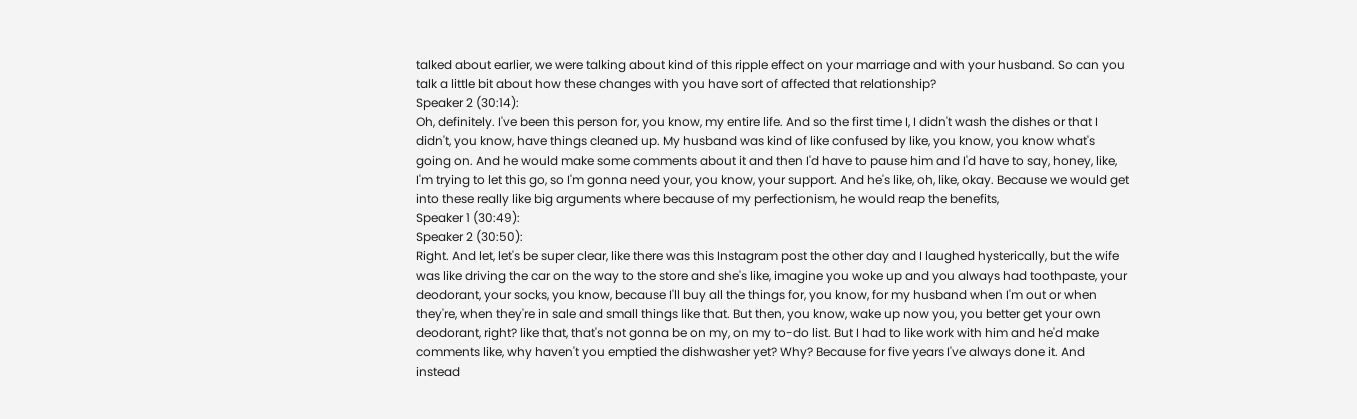talked about earlier, we were talking about kind of this ripple effect on your marriage and with your husband. So can you talk a little bit about how these changes with you have sort of affected that relationship?
Speaker 2 (30:14):
Oh, definitely. I've been this person for, you know, my entire life. And so the first time I, I didn't wash the dishes or that I didn't, you know, have things cleaned up. My husband was kind of like confused by like, you know, you know what's going on. And he would make some comments about it and then I'd have to pause him and I'd have to say, honey, like, I'm trying to let this go, so I'm gonna need your, you know, your support. And he's like, oh, like, okay. Because we would get into these really like big arguments where because of my perfectionism, he would reap the benefits,
Speaker 1 (30:49):
Speaker 2 (30:50):
Right. And let, let's be super clear, like there was this Instagram post the other day and I laughed hysterically, but the wife was like driving the car on the way to the store and she's like, imagine you woke up and you always had toothpaste, your deodorant, your socks, you know, because I'll buy all the things for, you know, for my husband when I'm out or when they're, when they're in sale and small things like that. But then, you know, wake up now you, you better get your own deodorant, right? like that, that's not gonna be on my, on my to-do list. But I had to like work with him and he'd make comments like, why haven't you emptied the dishwasher yet? Why? Because for five years I've always done it. And instead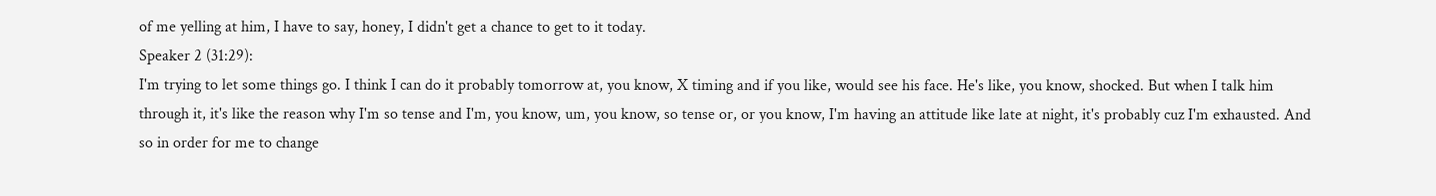of me yelling at him, I have to say, honey, I didn't get a chance to get to it today.
Speaker 2 (31:29):
I'm trying to let some things go. I think I can do it probably tomorrow at, you know, X timing and if you like, would see his face. He's like, you know, shocked. But when I talk him through it, it's like the reason why I'm so tense and I'm, you know, um, you know, so tense or, or you know, I'm having an attitude like late at night, it's probably cuz I'm exhausted. And so in order for me to change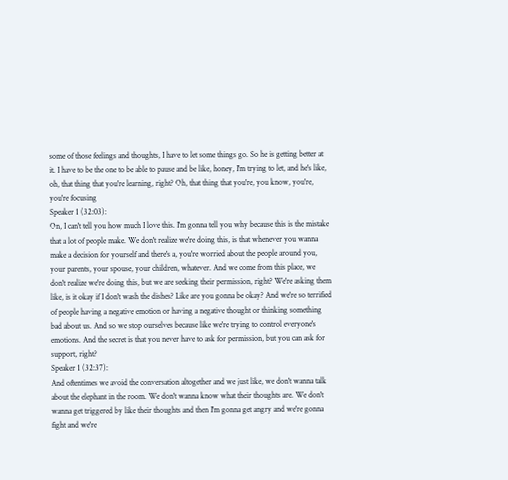some of those feelings and thoughts, I have to let some things go. So he is getting better at it. I have to be the one to be able to pause and be like, honey, I'm trying to let, and he's like, oh, that thing that you're learning, right? Oh, that thing that you're, you know, you're, you're focusing
Speaker 1 (32:03):
On, I can't tell you how much I love this. I'm gonna tell you why because this is the mistake that a lot of people make. We don't realize we're doing this, is that whenever you wanna make a decision for yourself and there's a, you're worried about the people around you, your parents, your spouse, your children, whatever. And we come from this place, we don't realize we're doing this, but we are seeking their permission, right? We're asking them like, is it okay if I don't wash the dishes? Like are you gonna be okay? And we're so terrified of people having a negative emotion or having a negative thought or thinking something bad about us. And so we stop ourselves because like we're trying to control everyone's emotions. And the secret is that you never have to ask for permission, but you can ask for support, right?
Speaker 1 (32:37):
And oftentimes we avoid the conversation altogether and we just like, we don't wanna talk about the elephant in the room. We don't wanna know what their thoughts are. We don't wanna get triggered by like their thoughts and then I'm gonna get angry and we're gonna fight and we're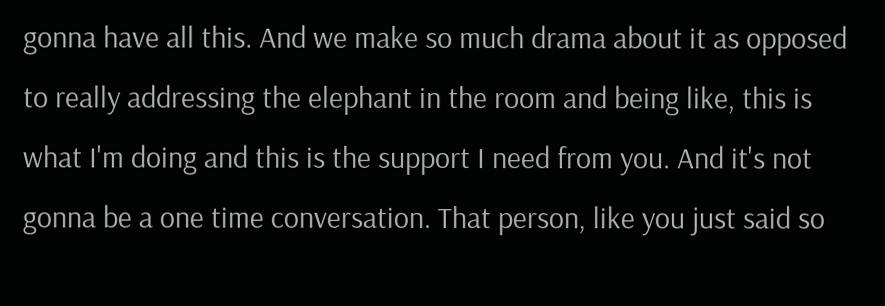gonna have all this. And we make so much drama about it as opposed to really addressing the elephant in the room and being like, this is what I'm doing and this is the support I need from you. And it's not gonna be a one time conversation. That person, like you just said so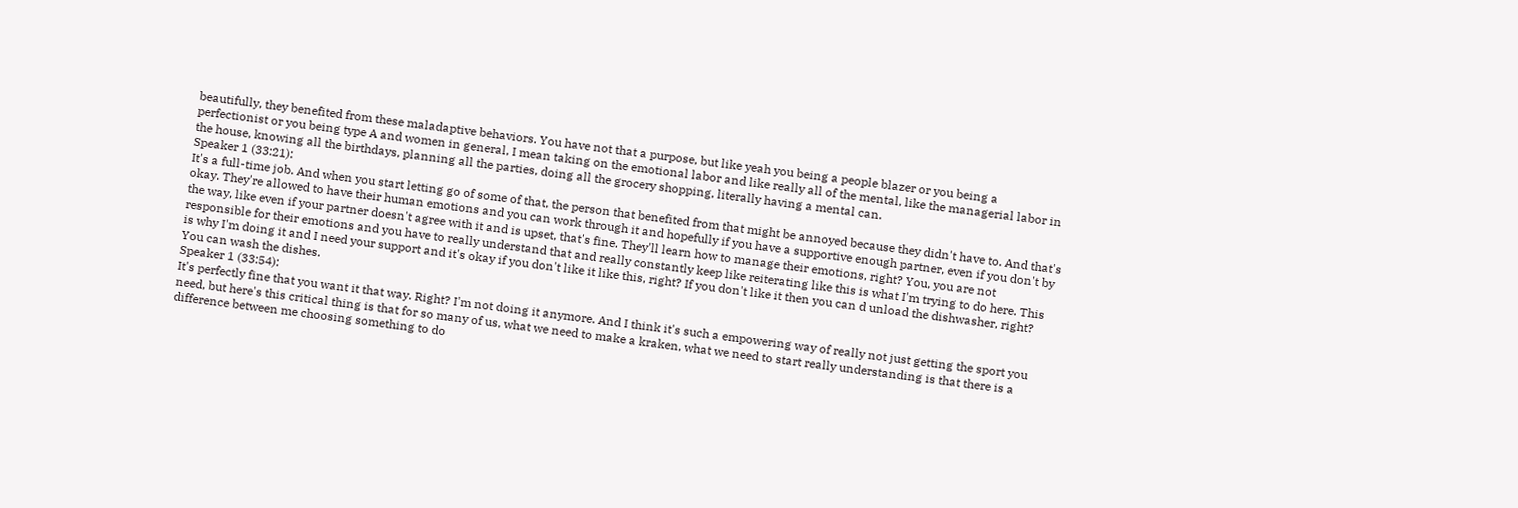beautifully, they benefited from these maladaptive behaviors. You have not that a purpose, but like yeah you being a people blazer or you being a perfectionist or you being type A and women in general, I mean taking on the emotional labor and like really all of the mental, like the managerial labor in the house, knowing all the birthdays, planning all the parties, doing all the grocery shopping, literally having a mental can.
Speaker 1 (33:21):
It's a full-time job. And when you start letting go of some of that, the person that benefited from that might be annoyed because they didn't have to. And that's okay. They're allowed to have their human emotions and you can work through it and hopefully if you have a supportive enough partner, even if you don't by the way, like even if your partner doesn't agree with it and is upset, that's fine. They'll learn how to manage their emotions, right? You, you are not responsible for their emotions and you have to really understand that and really constantly keep like reiterating like this is what I'm trying to do here. This is why I'm doing it and I need your support and it's okay if you don't like it like this, right? If you don't like it then you can d unload the dishwasher, right? You can wash the dishes.
Speaker 1 (33:54):
It's perfectly fine that you want it that way. Right? I'm not doing it anymore. And I think it's such a empowering way of really not just getting the sport you need, but here's this critical thing is that for so many of us, what we need to make a kraken, what we need to start really understanding is that there is a difference between me choosing something to do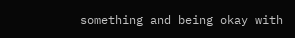something and being okay with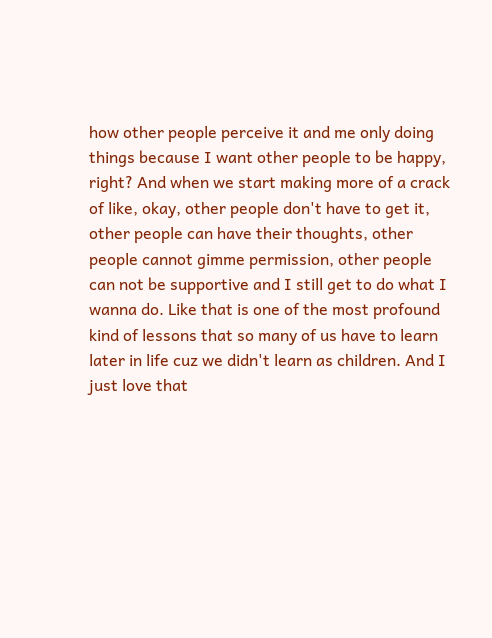how other people perceive it and me only doing things because I want other people to be happy, right? And when we start making more of a crack of like, okay, other people don't have to get it, other people can have their thoughts, other people cannot gimme permission, other people can not be supportive and I still get to do what I wanna do. Like that is one of the most profound kind of lessons that so many of us have to learn later in life cuz we didn't learn as children. And I just love that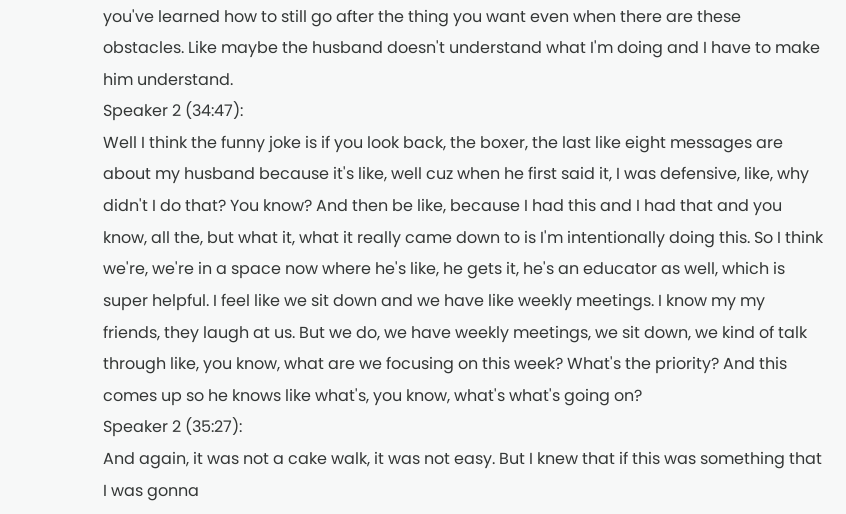you've learned how to still go after the thing you want even when there are these obstacles. Like maybe the husband doesn't understand what I'm doing and I have to make him understand.
Speaker 2 (34:47):
Well I think the funny joke is if you look back, the boxer, the last like eight messages are about my husband because it's like, well cuz when he first said it, I was defensive, like, why didn't I do that? You know? And then be like, because I had this and I had that and you know, all the, but what it, what it really came down to is I'm intentionally doing this. So I think we're, we're in a space now where he's like, he gets it, he's an educator as well, which is super helpful. I feel like we sit down and we have like weekly meetings. I know my my friends, they laugh at us. But we do, we have weekly meetings, we sit down, we kind of talk through like, you know, what are we focusing on this week? What's the priority? And this comes up so he knows like what's, you know, what's what's going on?
Speaker 2 (35:27):
And again, it was not a cake walk, it was not easy. But I knew that if this was something that I was gonna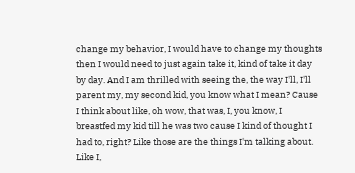change my behavior, I would have to change my thoughts then I would need to just again take it, kind of take it day by day. And I am thrilled with seeing the, the way I'll, I'll parent my, my second kid, you know what I mean? Cause I think about like, oh wow, that was, I, you know, I breastfed my kid till he was two cause I kind of thought I had to, right? Like those are the things I'm talking about. Like I,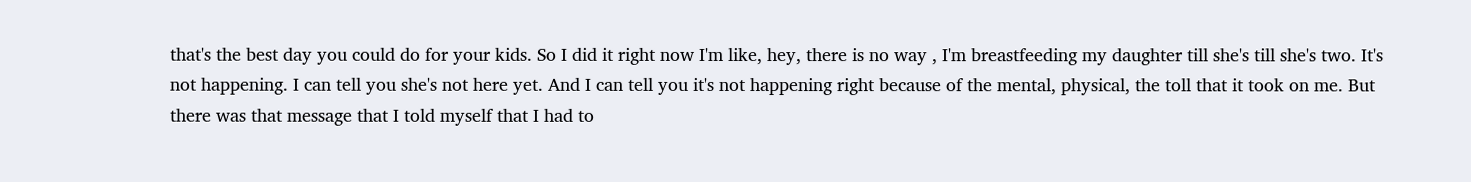that's the best day you could do for your kids. So I did it right now I'm like, hey, there is no way , I'm breastfeeding my daughter till she's till she's two. It's not happening. I can tell you she's not here yet. And I can tell you it's not happening right because of the mental, physical, the toll that it took on me. But there was that message that I told myself that I had to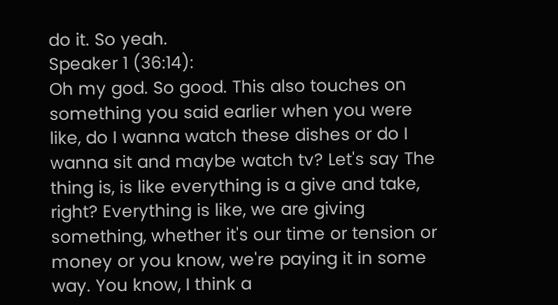do it. So yeah.
Speaker 1 (36:14):
Oh my god. So good. This also touches on something you said earlier when you were like, do I wanna watch these dishes or do I wanna sit and maybe watch tv? Let's say The thing is, is like everything is a give and take, right? Everything is like, we are giving something, whether it's our time or tension or money or you know, we're paying it in some way. You know, I think a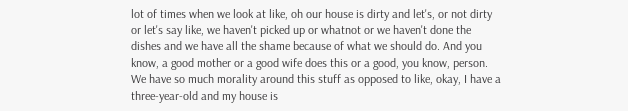lot of times when we look at like, oh our house is dirty and let's, or not dirty or let's say like, we haven't picked up or whatnot or we haven't done the dishes and we have all the shame because of what we should do. And you know, a good mother or a good wife does this or a good, you know, person. We have so much morality around this stuff as opposed to like, okay, I have a three-year-old and my house is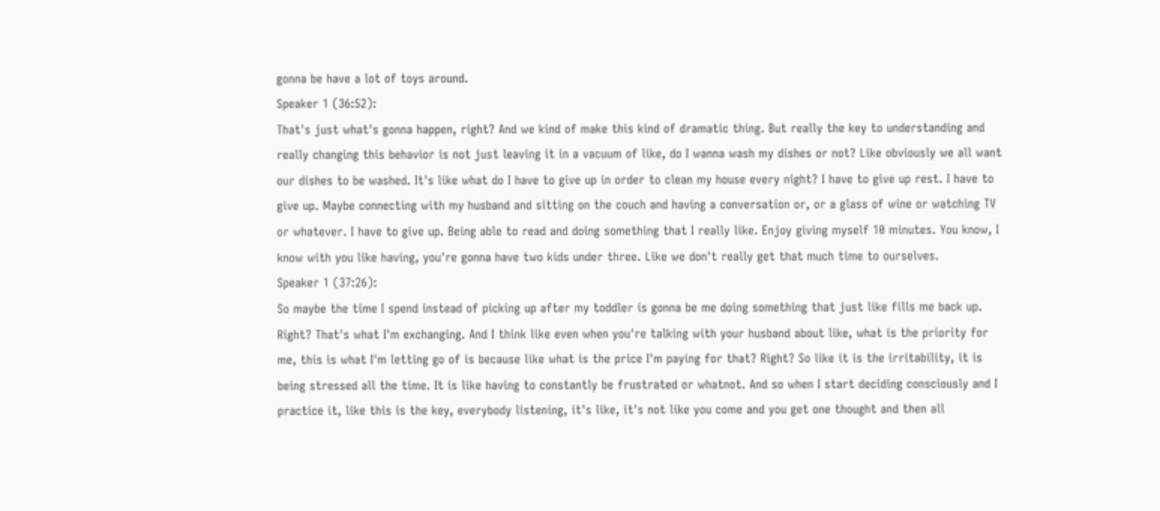gonna be have a lot of toys around.
Speaker 1 (36:52):
That's just what's gonna happen, right? And we kind of make this kind of dramatic thing. But really the key to understanding and really changing this behavior is not just leaving it in a vacuum of like, do I wanna wash my dishes or not? Like obviously we all want our dishes to be washed. It's like what do I have to give up in order to clean my house every night? I have to give up rest. I have to give up. Maybe connecting with my husband and sitting on the couch and having a conversation or, or a glass of wine or watching TV or whatever. I have to give up. Being able to read and doing something that I really like. Enjoy giving myself 10 minutes. You know, I know with you like having, you're gonna have two kids under three. Like we don't really get that much time to ourselves.
Speaker 1 (37:26):
So maybe the time I spend instead of picking up after my toddler is gonna be me doing something that just like fills me back up. Right? That's what I'm exchanging. And I think like even when you're talking with your husband about like, what is the priority for me, this is what I'm letting go of is because like what is the price I'm paying for that? Right? So like it is the irritability, it is being stressed all the time. It is like having to constantly be frustrated or whatnot. And so when I start deciding consciously and I practice it, like this is the key, everybody listening, it's like, it's not like you come and you get one thought and then all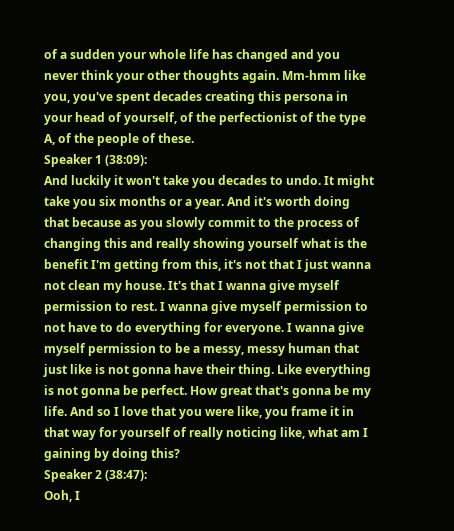of a sudden your whole life has changed and you never think your other thoughts again. Mm-hmm like you, you've spent decades creating this persona in your head of yourself, of the perfectionist of the type A, of the people of these.
Speaker 1 (38:09):
And luckily it won't take you decades to undo. It might take you six months or a year. And it's worth doing that because as you slowly commit to the process of changing this and really showing yourself what is the benefit I'm getting from this, it's not that I just wanna not clean my house. It's that I wanna give myself permission to rest. I wanna give myself permission to not have to do everything for everyone. I wanna give myself permission to be a messy, messy human that just like is not gonna have their thing. Like everything is not gonna be perfect. How great that's gonna be my life. And so I love that you were like, you frame it in that way for yourself of really noticing like, what am I gaining by doing this?
Speaker 2 (38:47):
Ooh, I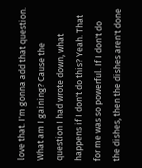love that. I'm gonna add that question. What am I gaining? Cause the question I had wrote down, what happens if I don't do this? Yeah. That for me was so powerful. If I don't do the dishes, then the dishes aren't done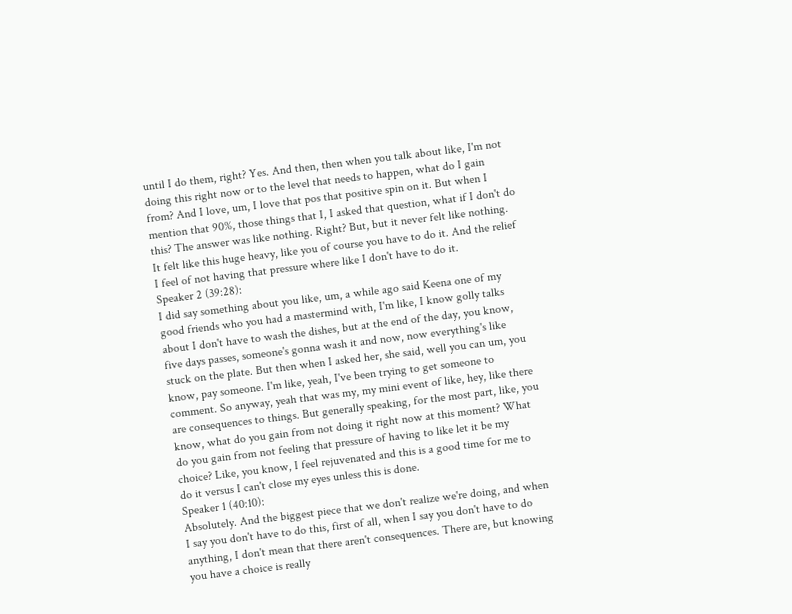until I do them, right? Yes. And then, then when you talk about like, I'm not doing this right now or to the level that needs to happen, what do I gain from? And I love, um, I love that pos that positive spin on it. But when I mention that 90%, those things that I, I asked that question, what if I don't do this? The answer was like nothing. Right? But, but it never felt like nothing. It felt like this huge heavy, like you of course you have to do it. And the relief I feel of not having that pressure where like I don't have to do it.
Speaker 2 (39:28):
I did say something about you like, um, a while ago said Keena one of my good friends who you had a mastermind with, I'm like, I know golly talks about I don't have to wash the dishes, but at the end of the day, you know, five days passes, someone's gonna wash it and now, now everything's like stuck on the plate. But then when I asked her, she said, well you can um, you know, pay someone. I'm like, yeah, I've been trying to get someone to comment. So anyway, yeah that was my, my mini event of like, hey, like there are consequences to things. But generally speaking, for the most part, like, you know, what do you gain from not doing it right now at this moment? What do you gain from not feeling that pressure of having to like let it be my choice? Like, you know, I feel rejuvenated and this is a good time for me to do it versus I can't close my eyes unless this is done.
Speaker 1 (40:10):
Absolutely. And the biggest piece that we don't realize we're doing, and when I say you don't have to do this, first of all, when I say you don't have to do anything, I don't mean that there aren't consequences. There are, but knowing you have a choice is really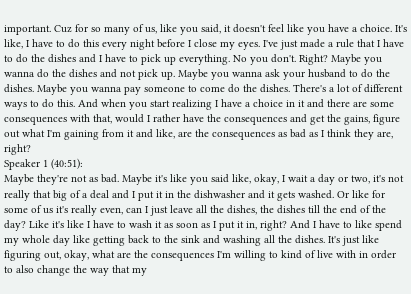important. Cuz for so many of us, like you said, it doesn't feel like you have a choice. It's like, I have to do this every night before I close my eyes. I've just made a rule that I have to do the dishes and I have to pick up everything. No you don't. Right? Maybe you wanna do the dishes and not pick up. Maybe you wanna ask your husband to do the dishes. Maybe you wanna pay someone to come do the dishes. There's a lot of different ways to do this. And when you start realizing I have a choice in it and there are some consequences with that, would I rather have the consequences and get the gains, figure out what I'm gaining from it and like, are the consequences as bad as I think they are, right?
Speaker 1 (40:51):
Maybe they're not as bad. Maybe it's like you said like, okay, I wait a day or two, it's not really that big of a deal and I put it in the dishwasher and it gets washed. Or like for some of us it's really even, can I just leave all the dishes, the dishes till the end of the day? Like it's like I have to wash it as soon as I put it in, right? And I have to like spend my whole day like getting back to the sink and washing all the dishes. It's just like figuring out, okay, what are the consequences I'm willing to kind of live with in order to also change the way that my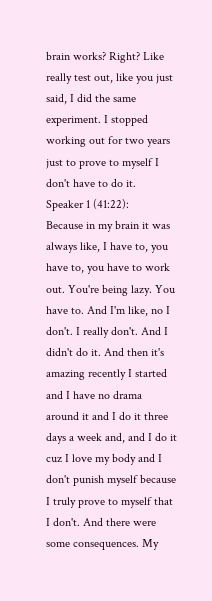brain works? Right? Like really test out, like you just said, I did the same experiment. I stopped working out for two years just to prove to myself I don't have to do it.
Speaker 1 (41:22):
Because in my brain it was always like, I have to, you have to, you have to work out. You're being lazy. You have to. And I'm like, no I don't. I really don't. And I didn't do it. And then it's amazing recently I started and I have no drama around it and I do it three days a week and, and I do it cuz I love my body and I don't punish myself because I truly prove to myself that I don't. And there were some consequences. My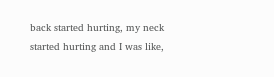back started hurting, my neck started hurting and I was like,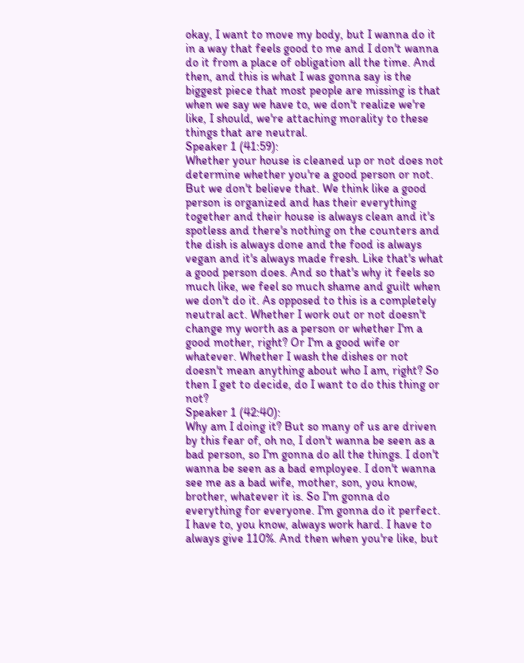okay, I want to move my body, but I wanna do it in a way that feels good to me and I don't wanna do it from a place of obligation all the time. And then, and this is what I was gonna say is the biggest piece that most people are missing is that when we say we have to, we don't realize we're like, I should, we're attaching morality to these things that are neutral.
Speaker 1 (41:59):
Whether your house is cleaned up or not does not determine whether you're a good person or not. But we don't believe that. We think like a good person is organized and has their everything together and their house is always clean and it's spotless and there's nothing on the counters and the dish is always done and the food is always vegan and it's always made fresh. Like that's what a good person does. And so that's why it feels so much like, we feel so much shame and guilt when we don't do it. As opposed to this is a completely neutral act. Whether I work out or not doesn't change my worth as a person or whether I'm a good mother, right? Or I'm a good wife or whatever. Whether I wash the dishes or not doesn't mean anything about who I am, right? So then I get to decide, do I want to do this thing or not?
Speaker 1 (42:40):
Why am I doing it? But so many of us are driven by this fear of, oh no, I don't wanna be seen as a bad person, so I'm gonna do all the things. I don't wanna be seen as a bad employee. I don't wanna see me as a bad wife, mother, son, you know, brother, whatever it is. So I'm gonna do everything for everyone. I'm gonna do it perfect. I have to, you know, always work hard. I have to always give 110%. And then when you're like, but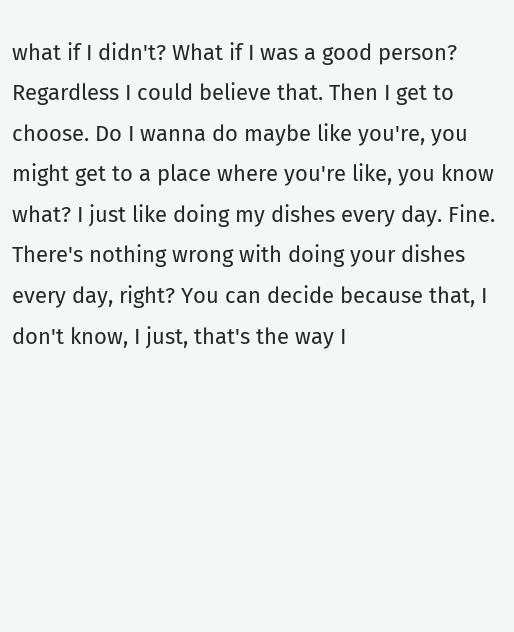what if I didn't? What if I was a good person? Regardless I could believe that. Then I get to choose. Do I wanna do maybe like you're, you might get to a place where you're like, you know what? I just like doing my dishes every day. Fine. There's nothing wrong with doing your dishes every day, right? You can decide because that, I don't know, I just, that's the way I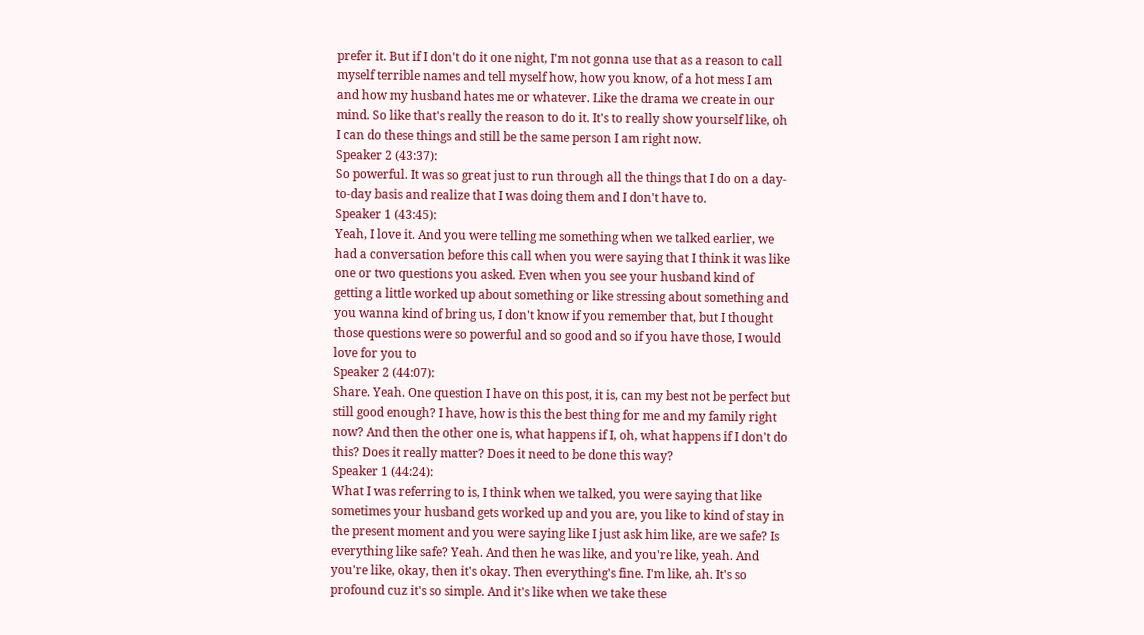prefer it. But if I don't do it one night, I'm not gonna use that as a reason to call myself terrible names and tell myself how, how you know, of a hot mess I am and how my husband hates me or whatever. Like the drama we create in our mind. So like that's really the reason to do it. It's to really show yourself like, oh I can do these things and still be the same person I am right now.
Speaker 2 (43:37):
So powerful. It was so great just to run through all the things that I do on a day-to-day basis and realize that I was doing them and I don't have to.
Speaker 1 (43:45):
Yeah, I love it. And you were telling me something when we talked earlier, we had a conversation before this call when you were saying that I think it was like one or two questions you asked. Even when you see your husband kind of getting a little worked up about something or like stressing about something and you wanna kind of bring us, I don't know if you remember that, but I thought those questions were so powerful and so good and so if you have those, I would love for you to
Speaker 2 (44:07):
Share. Yeah. One question I have on this post, it is, can my best not be perfect but still good enough? I have, how is this the best thing for me and my family right now? And then the other one is, what happens if I, oh, what happens if I don't do this? Does it really matter? Does it need to be done this way?
Speaker 1 (44:24):
What I was referring to is, I think when we talked, you were saying that like sometimes your husband gets worked up and you are, you like to kind of stay in the present moment and you were saying like I just ask him like, are we safe? Is everything like safe? Yeah. And then he was like, and you're like, yeah. And you're like, okay, then it's okay. Then everything's fine. I'm like, ah. It's so profound cuz it's so simple. And it's like when we take these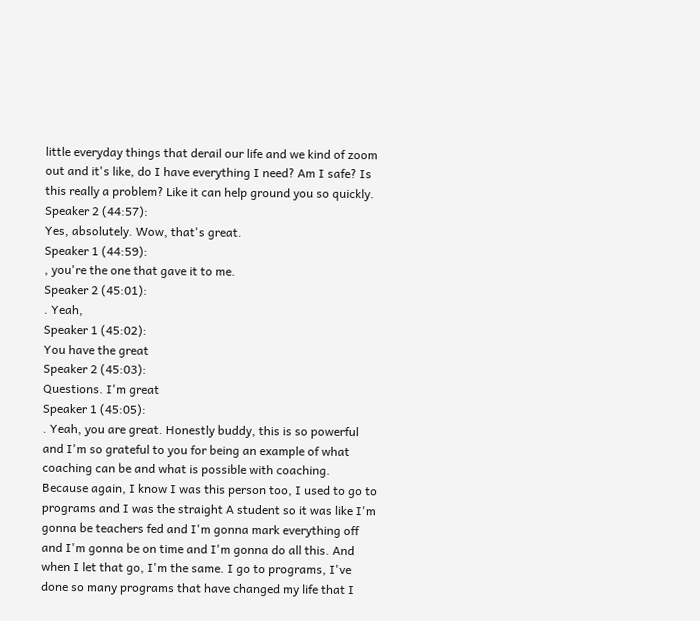little everyday things that derail our life and we kind of zoom out and it's like, do I have everything I need? Am I safe? Is this really a problem? Like it can help ground you so quickly.
Speaker 2 (44:57):
Yes, absolutely. Wow, that's great.
Speaker 1 (44:59):
, you're the one that gave it to me.
Speaker 2 (45:01):
. Yeah,
Speaker 1 (45:02):
You have the great
Speaker 2 (45:03):
Questions. I'm great
Speaker 1 (45:05):
. Yeah, you are great. Honestly buddy, this is so powerful and I'm so grateful to you for being an example of what coaching can be and what is possible with coaching. Because again, I know I was this person too, I used to go to programs and I was the straight A student so it was like I'm gonna be teachers fed and I'm gonna mark everything off and I'm gonna be on time and I'm gonna do all this. And when I let that go, I'm the same. I go to programs, I've done so many programs that have changed my life that I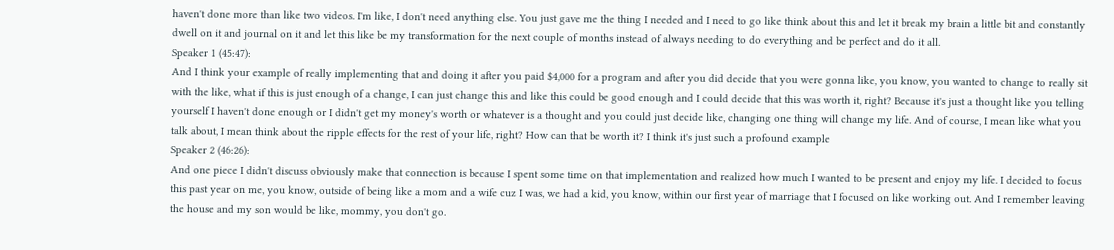haven't done more than like two videos. I'm like, I don't need anything else. You just gave me the thing I needed and I need to go like think about this and let it break my brain a little bit and constantly dwell on it and journal on it and let this like be my transformation for the next couple of months instead of always needing to do everything and be perfect and do it all.
Speaker 1 (45:47):
And I think your example of really implementing that and doing it after you paid $4,000 for a program and after you did decide that you were gonna like, you know, you wanted to change to really sit with the like, what if this is just enough of a change, I can just change this and like this could be good enough and I could decide that this was worth it, right? Because it's just a thought like you telling yourself I haven't done enough or I didn't get my money's worth or whatever is a thought and you could just decide like, changing one thing will change my life. And of course, I mean like what you talk about, I mean think about the ripple effects for the rest of your life, right? How can that be worth it? I think it's just such a profound example
Speaker 2 (46:26):
And one piece I didn't discuss obviously make that connection is because I spent some time on that implementation and realized how much I wanted to be present and enjoy my life. I decided to focus this past year on me, you know, outside of being like a mom and a wife cuz I was, we had a kid, you know, within our first year of marriage that I focused on like working out. And I remember leaving the house and my son would be like, mommy, you don't go.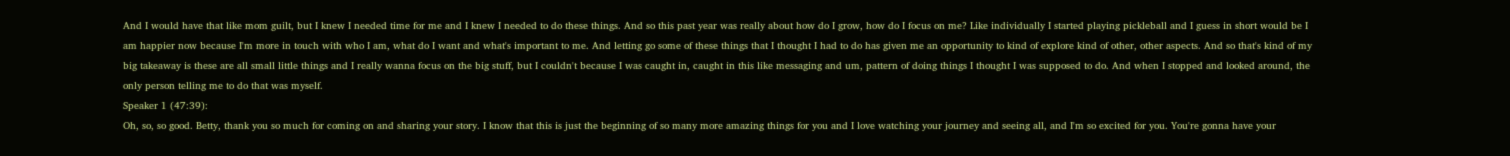And I would have that like mom guilt, but I knew I needed time for me and I knew I needed to do these things. And so this past year was really about how do I grow, how do I focus on me? Like individually I started playing pickleball and I guess in short would be I am happier now because I'm more in touch with who I am, what do I want and what's important to me. And letting go some of these things that I thought I had to do has given me an opportunity to kind of explore kind of other, other aspects. And so that's kind of my big takeaway is these are all small little things and I really wanna focus on the big stuff, but I couldn't because I was caught in, caught in this like messaging and um, pattern of doing things I thought I was supposed to do. And when I stopped and looked around, the only person telling me to do that was myself.
Speaker 1 (47:39):
Oh, so, so good. Betty, thank you so much for coming on and sharing your story. I know that this is just the beginning of so many more amazing things for you and I love watching your journey and seeing all, and I'm so excited for you. You're gonna have your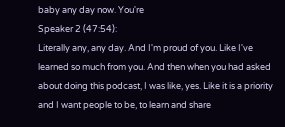baby any day now. You're
Speaker 2 (47:54):
Literally any, any day. And I'm proud of you. Like I've learned so much from you. And then when you had asked about doing this podcast, I was like, yes. Like it is a priority and I want people to be, to learn and share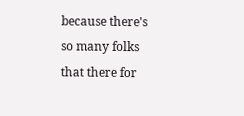because there's so many folks that there for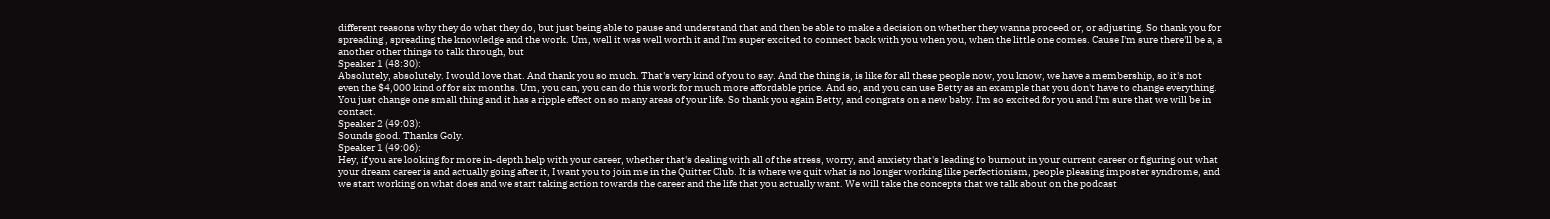different reasons why they do what they do, but just being able to pause and understand that and then be able to make a decision on whether they wanna proceed or, or adjusting. So thank you for spreading , spreading the knowledge and the work. Um, well it was well worth it and I'm super excited to connect back with you when you, when the little one comes. Cause I'm sure there'll be a, a another other things to talk through, but
Speaker 1 (48:30):
Absolutely, absolutely. I would love that. And thank you so much. That's very kind of you to say. And the thing is, is like for all these people now, you know, we have a membership, so it's not even the $4,000 kind of for six months. Um, you can, you can do this work for much more affordable price. And so, and you can use Betty as an example that you don't have to change everything. You just change one small thing and it has a ripple effect on so many areas of your life. So thank you again Betty, and congrats on a new baby. I'm so excited for you and I'm sure that we will be in contact.
Speaker 2 (49:03):
Sounds good. Thanks Goly.
Speaker 1 (49:06):
Hey, if you are looking for more in-depth help with your career, whether that's dealing with all of the stress, worry, and anxiety that's leading to burnout in your current career or figuring out what your dream career is and actually going after it, I want you to join me in the Quitter Club. It is where we quit what is no longer working like perfectionism, people pleasing imposter syndrome, and we start working on what does and we start taking action towards the career and the life that you actually want. We will take the concepts that we talk about on the podcast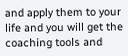and apply them to your life and you will get the coaching tools and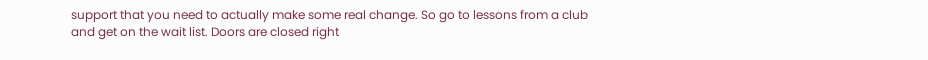support that you need to actually make some real change. So go to lessons from a club and get on the wait list. Doors are closed right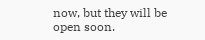now, but they will be open soon.